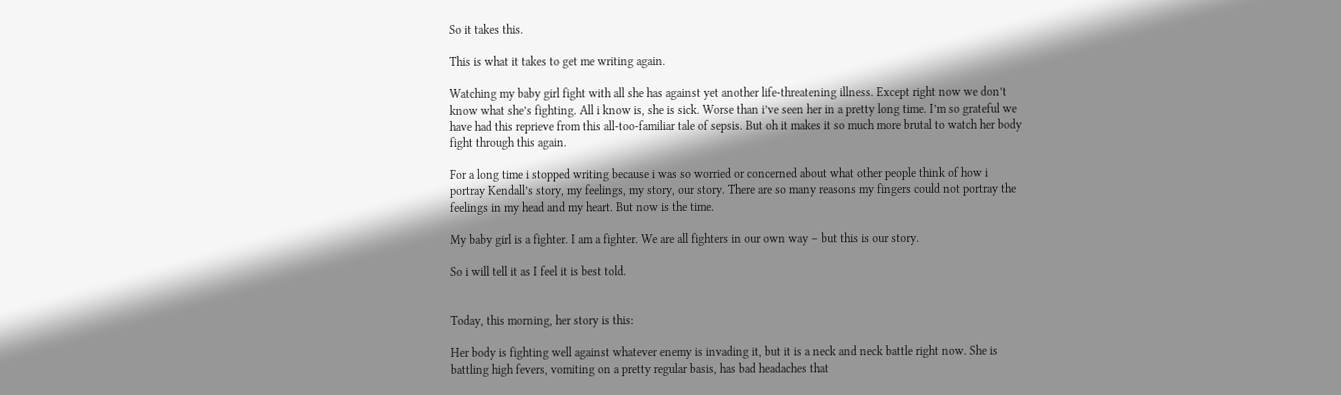So it takes this.

This is what it takes to get me writing again.

Watching my baby girl fight with all she has against yet another life-threatening illness. Except right now we don’t know what she’s fighting. All i know is, she is sick. Worse than i’ve seen her in a pretty long time. I’m so grateful we have had this reprieve from this all-too-familiar tale of sepsis. But oh it makes it so much more brutal to watch her body fight through this again.

For a long time i stopped writing because i was so worried or concerned about what other people think of how i portray Kendall’s story, my feelings, my story, our story. There are so many reasons my fingers could not portray the feelings in my head and my heart. But now is the time.

My baby girl is a fighter. I am a fighter. We are all fighters in our own way – but this is our story.

So i will tell it as I feel it is best told.


Today, this morning, her story is this:

Her body is fighting well against whatever enemy is invading it, but it is a neck and neck battle right now. She is battling high fevers, vomiting on a pretty regular basis, has bad headaches that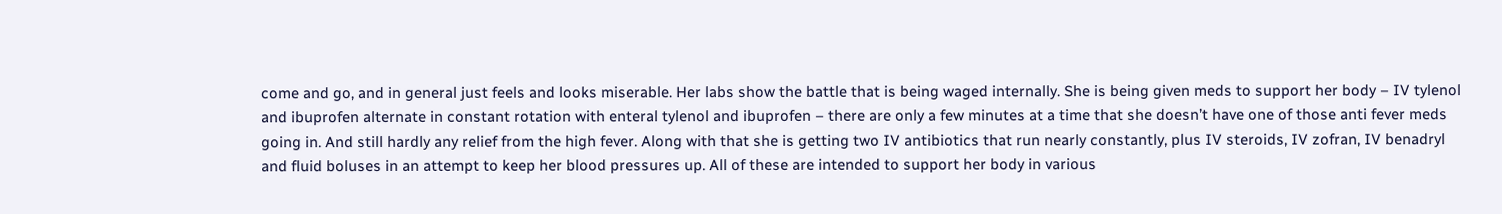come and go, and in general just feels and looks miserable. Her labs show the battle that is being waged internally. She is being given meds to support her body – IV tylenol and ibuprofen alternate in constant rotation with enteral tylenol and ibuprofen – there are only a few minutes at a time that she doesn’t have one of those anti fever meds going in. And still hardly any relief from the high fever. Along with that she is getting two IV antibiotics that run nearly constantly, plus IV steroids, IV zofran, IV benadryl and fluid boluses in an attempt to keep her blood pressures up. All of these are intended to support her body in various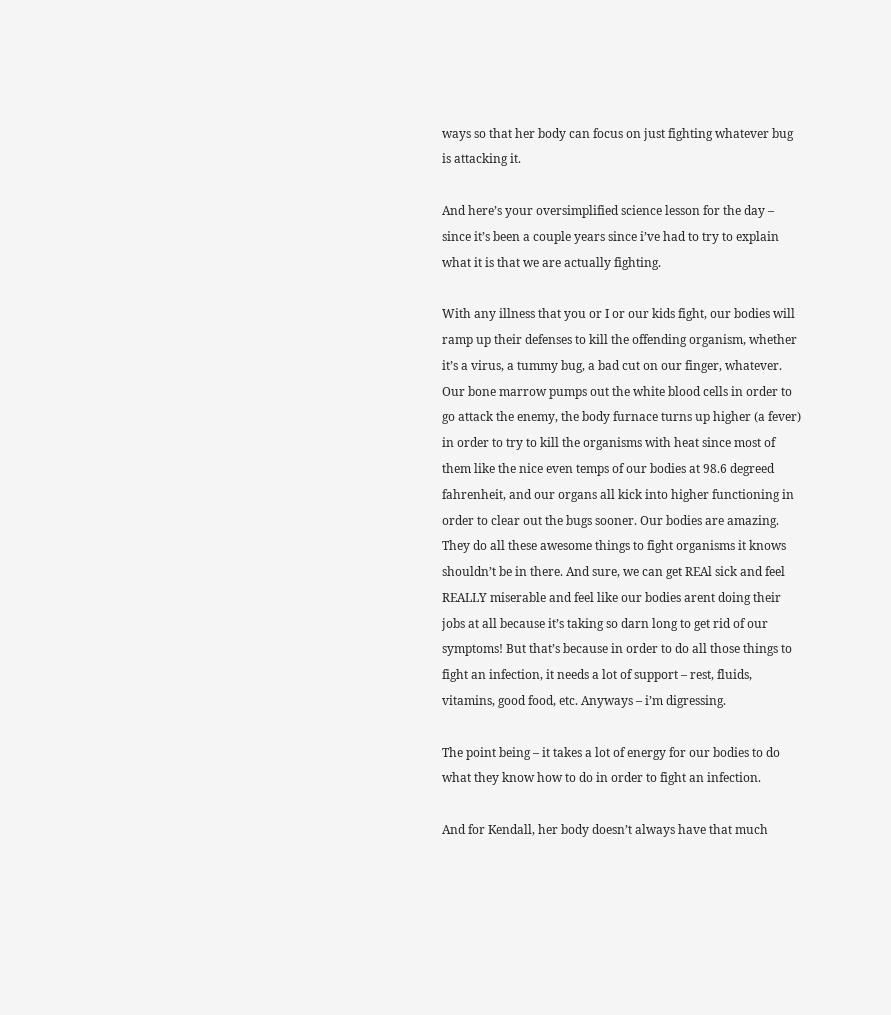ways so that her body can focus on just fighting whatever bug is attacking it.

And here’s your oversimplified science lesson for the day – since it’s been a couple years since i’ve had to try to explain what it is that we are actually fighting.

With any illness that you or I or our kids fight, our bodies will ramp up their defenses to kill the offending organism, whether it’s a virus, a tummy bug, a bad cut on our finger, whatever. Our bone marrow pumps out the white blood cells in order to go attack the enemy, the body furnace turns up higher (a fever) in order to try to kill the organisms with heat since most of them like the nice even temps of our bodies at 98.6 degreed fahrenheit, and our organs all kick into higher functioning in order to clear out the bugs sooner. Our bodies are amazing. They do all these awesome things to fight organisms it knows shouldn’t be in there. And sure, we can get REAl sick and feel REALLY miserable and feel like our bodies arent doing their jobs at all because it’s taking so darn long to get rid of our symptoms! But that’s because in order to do all those things to fight an infection, it needs a lot of support – rest, fluids, vitamins, good food, etc. Anyways – i’m digressing.

The point being – it takes a lot of energy for our bodies to do what they know how to do in order to fight an infection.

And for Kendall, her body doesn’t always have that much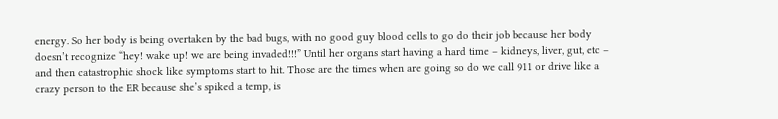energy. So her body is being overtaken by the bad bugs, with no good guy blood cells to go do their job because her body doesn’t recognize “hey! wake up! we are being invaded!!!” Until her organs start having a hard time – kidneys, liver, gut, etc – and then catastrophic shock like symptoms start to hit. Those are the times when are going so do we call 911 or drive like a crazy person to the ER because she’s spiked a temp, is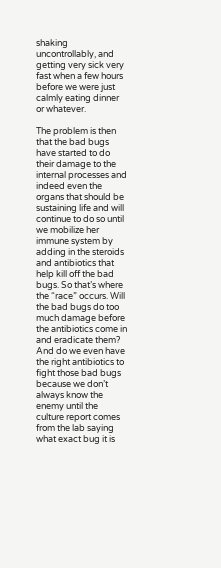shaking uncontrollably, and getting very sick very fast when a few hours before we were just calmly eating dinner or whatever.

The problem is then that the bad bugs have started to do their damage to the internal processes and indeed even the organs that should be sustaining life and will continue to do so until we mobilize her immune system by adding in the steroids and antibiotics that help kill off the bad bugs. So that’s where the “race” occurs. Will the bad bugs do too much damage before the antibiotics come in and eradicate them? And do we even have the right antibiotics to fight those bad bugs because we don’t always know the enemy until the culture report comes from the lab saying what exact bug it is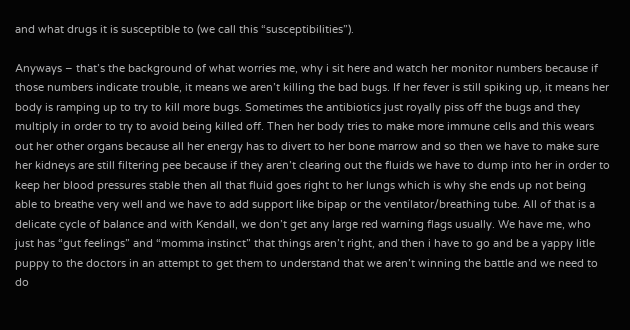and what drugs it is susceptible to (we call this “susceptibilities”).

Anyways – that’s the background of what worries me, why i sit here and watch her monitor numbers because if those numbers indicate trouble, it means we aren’t killing the bad bugs. If her fever is still spiking up, it means her body is ramping up to try to kill more bugs. Sometimes the antibiotics just royally piss off the bugs and they multiply in order to try to avoid being killed off. Then her body tries to make more immune cells and this wears out her other organs because all her energy has to divert to her bone marrow and so then we have to make sure her kidneys are still filtering pee because if they aren’t clearing out the fluids we have to dump into her in order to keep her blood pressures stable then all that fluid goes right to her lungs which is why she ends up not being able to breathe very well and we have to add support like bipap or the ventilator/breathing tube. All of that is a delicate cycle of balance and with Kendall, we don’t get any large red warning flags usually. We have me, who just has “gut feelings” and “momma instinct” that things aren’t right, and then i have to go and be a yappy litle puppy to the doctors in an attempt to get them to understand that we aren’t winning the battle and we need to do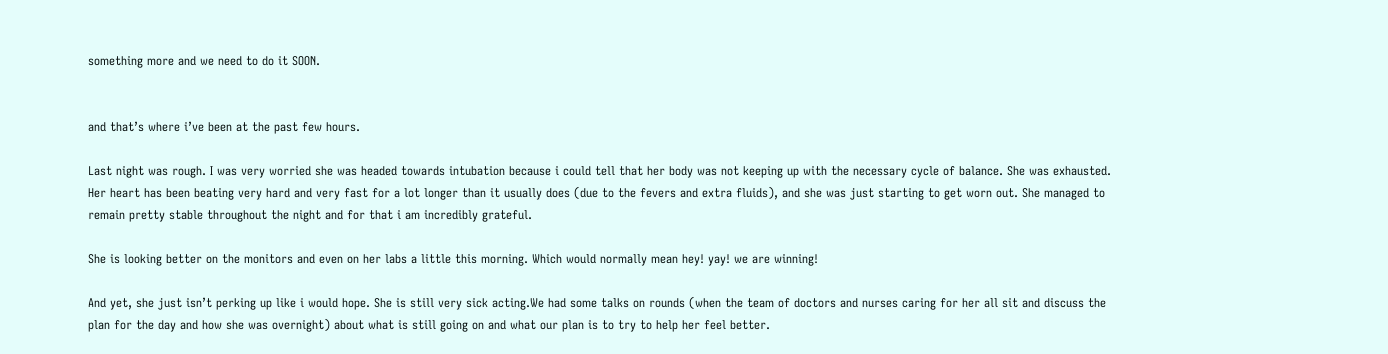something more and we need to do it SOON.


and that’s where i’ve been at the past few hours.

Last night was rough. I was very worried she was headed towards intubation because i could tell that her body was not keeping up with the necessary cycle of balance. She was exhausted. Her heart has been beating very hard and very fast for a lot longer than it usually does (due to the fevers and extra fluids), and she was just starting to get worn out. She managed to remain pretty stable throughout the night and for that i am incredibly grateful.

She is looking better on the monitors and even on her labs a little this morning. Which would normally mean hey! yay! we are winning!

And yet, she just isn’t perking up like i would hope. She is still very sick acting.We had some talks on rounds (when the team of doctors and nurses caring for her all sit and discuss the plan for the day and how she was overnight) about what is still going on and what our plan is to try to help her feel better.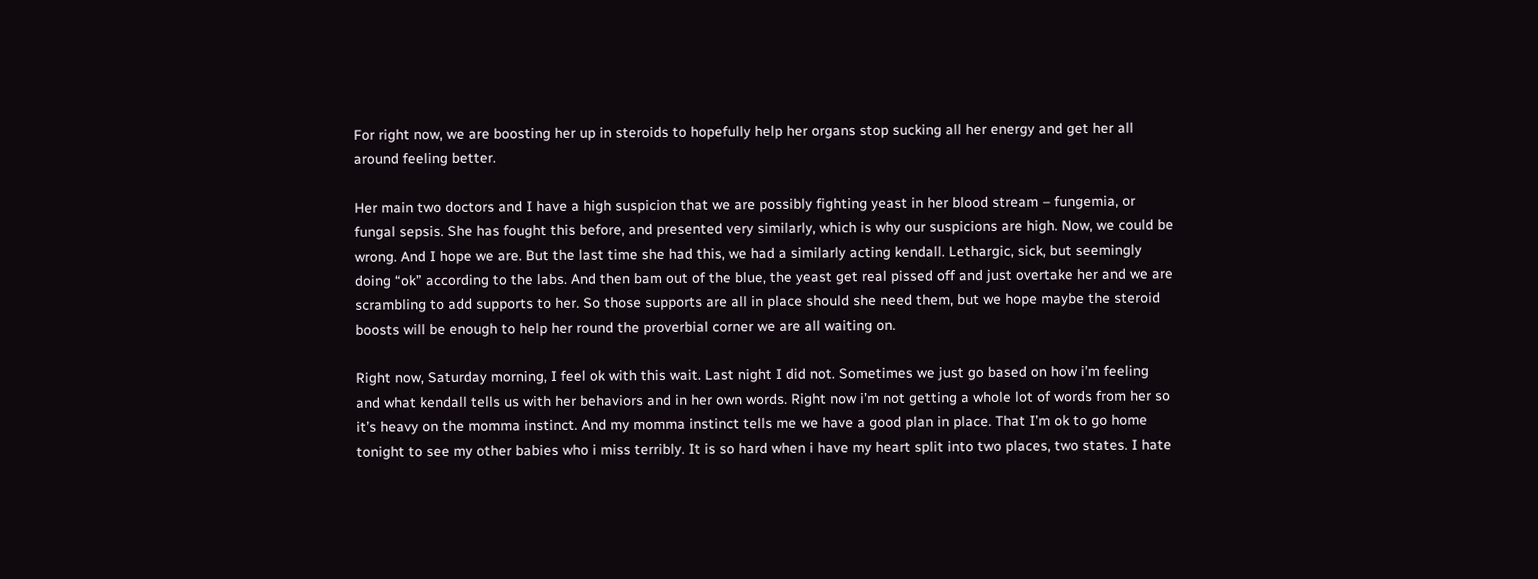For right now, we are boosting her up in steroids to hopefully help her organs stop sucking all her energy and get her all around feeling better.

Her main two doctors and I have a high suspicion that we are possibly fighting yeast in her blood stream – fungemia, or fungal sepsis. She has fought this before, and presented very similarly, which is why our suspicions are high. Now, we could be wrong. And I hope we are. But the last time she had this, we had a similarly acting kendall. Lethargic, sick, but seemingly doing “ok” according to the labs. And then bam out of the blue, the yeast get real pissed off and just overtake her and we are scrambling to add supports to her. So those supports are all in place should she need them, but we hope maybe the steroid boosts will be enough to help her round the proverbial corner we are all waiting on.

Right now, Saturday morning, I feel ok with this wait. Last night I did not. Sometimes we just go based on how i’m feeling and what kendall tells us with her behaviors and in her own words. Right now i’m not getting a whole lot of words from her so it’s heavy on the momma instinct. And my momma instinct tells me we have a good plan in place. That I’m ok to go home tonight to see my other babies who i miss terribly. It is so hard when i have my heart split into two places, two states. I hate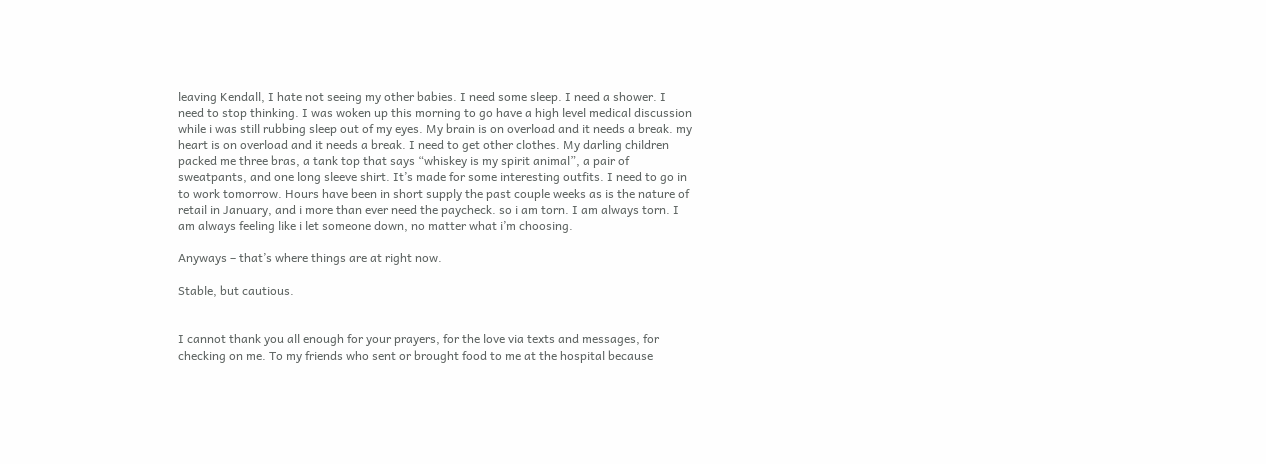leaving Kendall, I hate not seeing my other babies. I need some sleep. I need a shower. I need to stop thinking. I was woken up this morning to go have a high level medical discussion while i was still rubbing sleep out of my eyes. My brain is on overload and it needs a break. my heart is on overload and it needs a break. I need to get other clothes. My darling children packed me three bras, a tank top that says “whiskey is my spirit animal”, a pair of sweatpants, and one long sleeve shirt. It’s made for some interesting outfits. I need to go in to work tomorrow. Hours have been in short supply the past couple weeks as is the nature of retail in January, and i more than ever need the paycheck. so i am torn. I am always torn. I am always feeling like i let someone down, no matter what i’m choosing.

Anyways – that’s where things are at right now.

Stable, but cautious.


I cannot thank you all enough for your prayers, for the love via texts and messages, for checking on me. To my friends who sent or brought food to me at the hospital because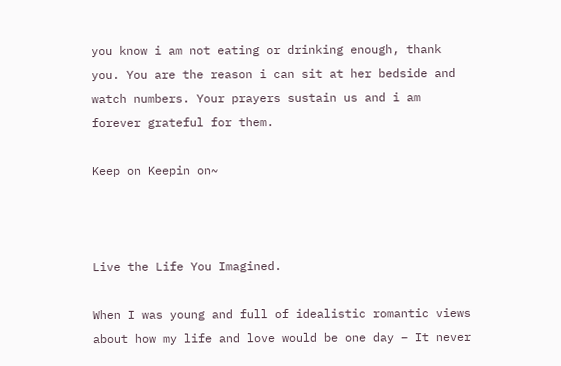you know i am not eating or drinking enough, thank you. You are the reason i can sit at her bedside and watch numbers. Your prayers sustain us and i am forever grateful for them.

Keep on Keepin on~



Live the Life You Imagined.

When I was young and full of idealistic romantic views about how my life and love would be one day – It never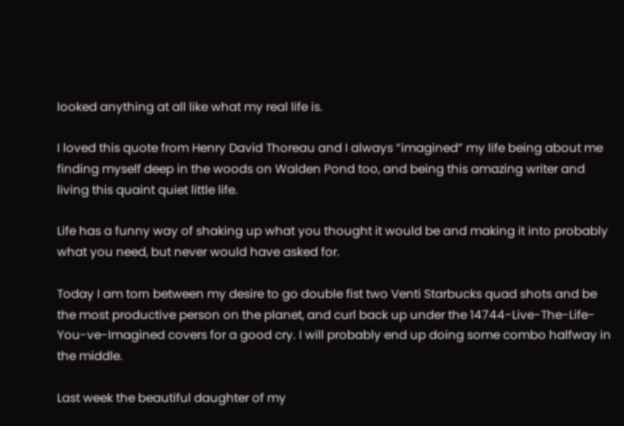looked anything at all like what my real life is.

I loved this quote from Henry David Thoreau and I always “imagined” my life being about me finding myself deep in the woods on Walden Pond too, and being this amazing writer and living this quaint quiet little life.

Life has a funny way of shaking up what you thought it would be and making it into probably what you need, but never would have asked for.

Today I am torn between my desire to go double fist two Venti Starbucks quad shots and be the most productive person on the planet, and curl back up under the 14744-Live-The-Life-You-ve-Imagined covers for a good cry. I will probably end up doing some combo halfway in the middle.

Last week the beautiful daughter of my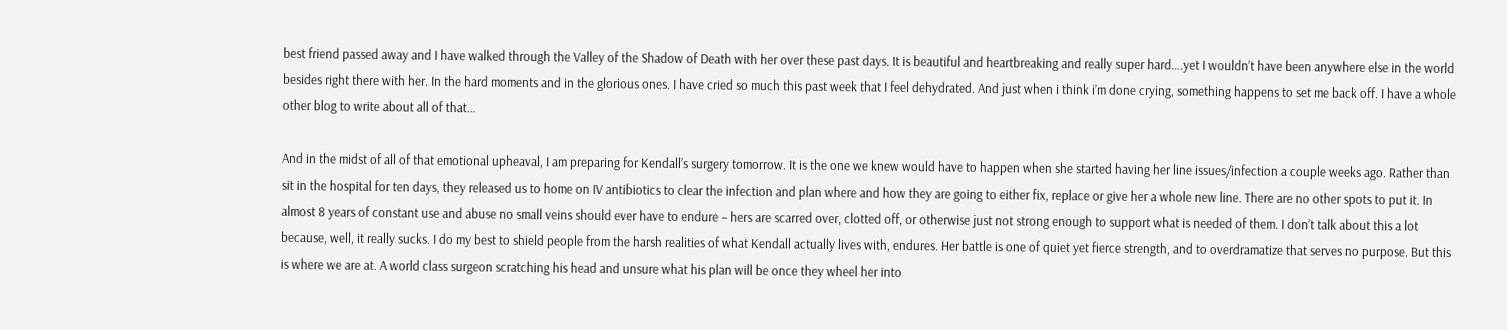best friend passed away and I have walked through the Valley of the Shadow of Death with her over these past days. It is beautiful and heartbreaking and really super hard….yet I wouldn’t have been anywhere else in the world besides right there with her. In the hard moments and in the glorious ones. I have cried so much this past week that I feel dehydrated. And just when i think i’m done crying, something happens to set me back off. I have a whole other blog to write about all of that…

And in the midst of all of that emotional upheaval, I am preparing for Kendall’s surgery tomorrow. It is the one we knew would have to happen when she started having her line issues/infection a couple weeks ago. Rather than sit in the hospital for ten days, they released us to home on IV antibiotics to clear the infection and plan where and how they are going to either fix, replace or give her a whole new line. There are no other spots to put it. In almost 8 years of constant use and abuse no small veins should ever have to endure – hers are scarred over, clotted off, or otherwise just not strong enough to support what is needed of them. I don’t talk about this a lot because, well, it really sucks. I do my best to shield people from the harsh realities of what Kendall actually lives with, endures. Her battle is one of quiet yet fierce strength, and to overdramatize that serves no purpose. But this is where we are at. A world class surgeon scratching his head and unsure what his plan will be once they wheel her into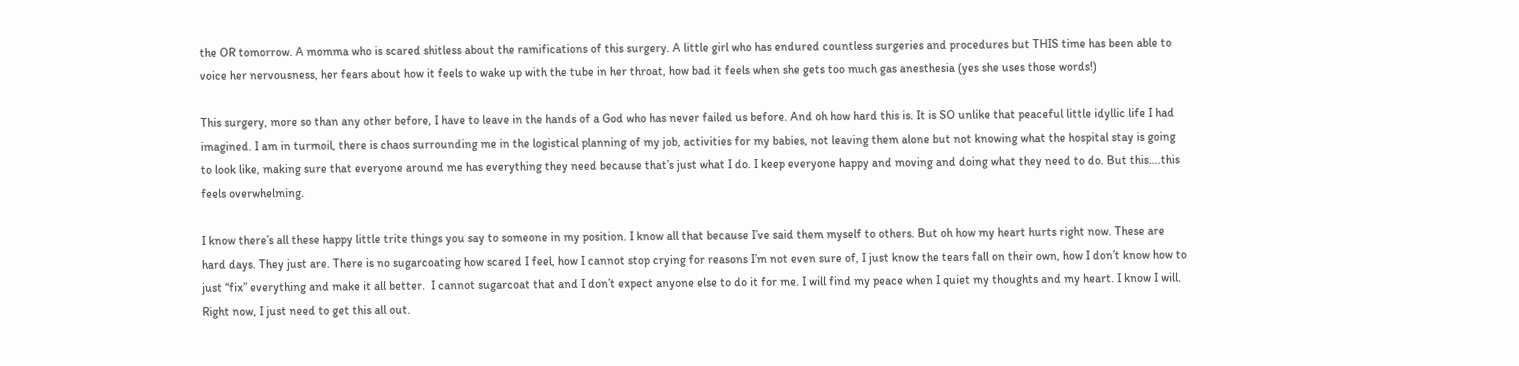the OR tomorrow. A momma who is scared shitless about the ramifications of this surgery. A little girl who has endured countless surgeries and procedures but THIS time has been able to voice her nervousness, her fears about how it feels to wake up with the tube in her throat, how bad it feels when she gets too much gas anesthesia (yes she uses those words!)

This surgery, more so than any other before, I have to leave in the hands of a God who has never failed us before. And oh how hard this is. It is SO unlike that peaceful little idyllic life I had imagined. I am in turmoil, there is chaos surrounding me in the logistical planning of my job, activities for my babies, not leaving them alone but not knowing what the hospital stay is going to look like, making sure that everyone around me has everything they need because that’s just what I do. I keep everyone happy and moving and doing what they need to do. But this….this feels overwhelming.

I know there’s all these happy little trite things you say to someone in my position. I know all that because I’ve said them myself to others. But oh how my heart hurts right now. These are hard days. They just are. There is no sugarcoating how scared I feel, how I cannot stop crying for reasons I’m not even sure of, I just know the tears fall on their own, how I don’t know how to just “fix” everything and make it all better.  I cannot sugarcoat that and I don’t expect anyone else to do it for me. I will find my peace when I quiet my thoughts and my heart. I know I will. Right now, I just need to get this all out.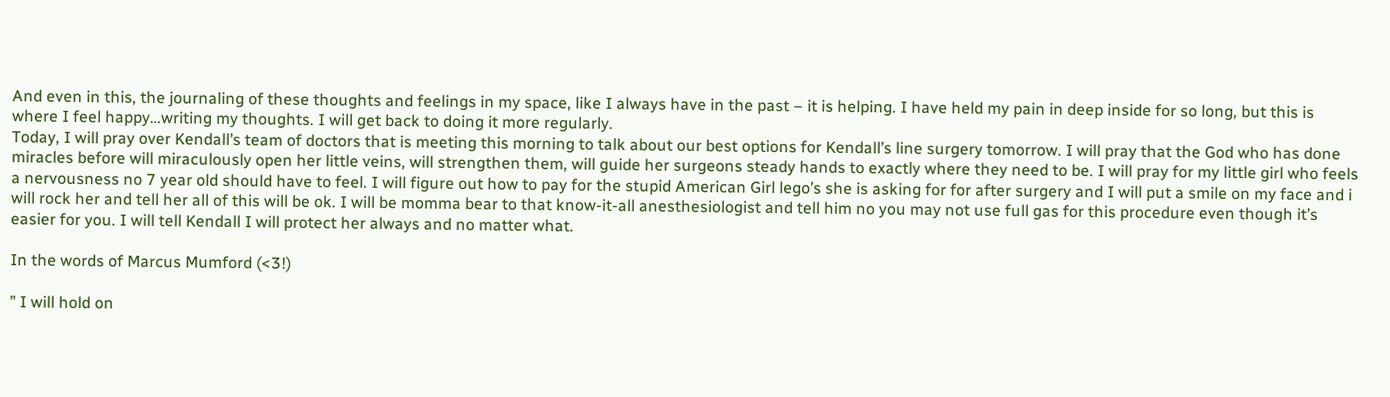And even in this, the journaling of these thoughts and feelings in my space, like I always have in the past – it is helping. I have held my pain in deep inside for so long, but this is where I feel happy…writing my thoughts. I will get back to doing it more regularly.
Today, I will pray over Kendall’s team of doctors that is meeting this morning to talk about our best options for Kendall’s line surgery tomorrow. I will pray that the God who has done miracles before will miraculously open her little veins, will strengthen them, will guide her surgeons steady hands to exactly where they need to be. I will pray for my little girl who feels a nervousness no 7 year old should have to feel. I will figure out how to pay for the stupid American Girl lego’s she is asking for for after surgery and I will put a smile on my face and i will rock her and tell her all of this will be ok. I will be momma bear to that know-it-all anesthesiologist and tell him no you may not use full gas for this procedure even though it’s easier for you. I will tell Kendall I will protect her always and no matter what.

In the words of Marcus Mumford (<3!)

” I will hold on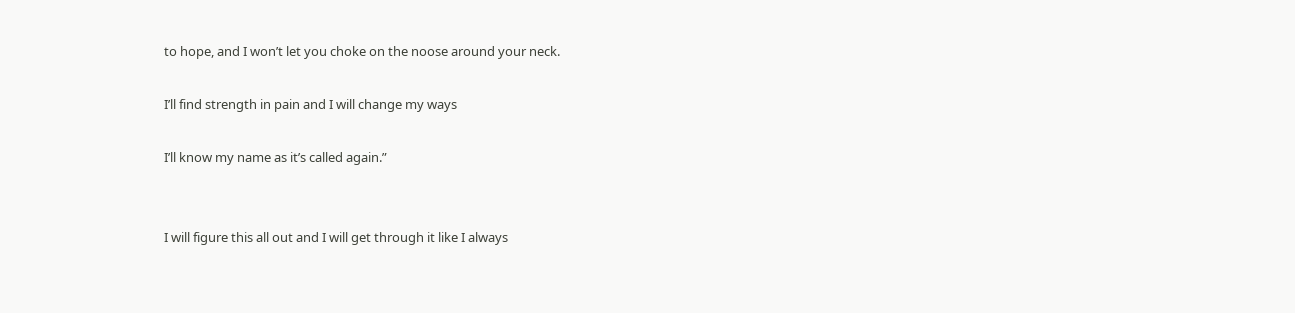to hope, and I won’t let you choke on the noose around your neck.

I’ll find strength in pain and I will change my ways

I’ll know my name as it’s called again.”


I will figure this all out and I will get through it like I always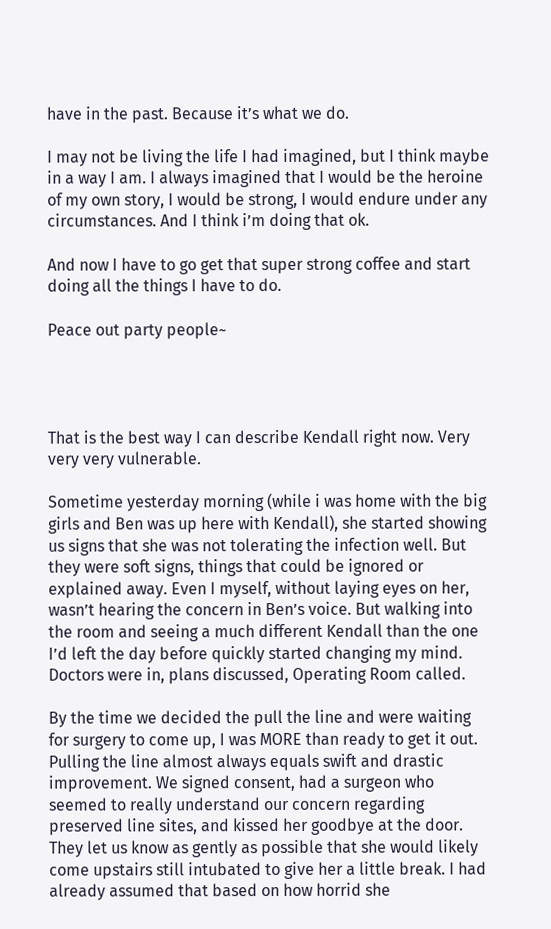have in the past. Because it’s what we do.

I may not be living the life I had imagined, but I think maybe in a way I am. I always imagined that I would be the heroine of my own story, I would be strong, I would endure under any circumstances. And I think i’m doing that ok.

And now I have to go get that super strong coffee and start doing all the things I have to do.

Peace out party people~




That is the best way I can describe Kendall right now. Very very very vulnerable.

Sometime yesterday morning (while i was home with the big girls and Ben was up here with Kendall), she started showing us signs that she was not tolerating the infection well. But they were soft signs, things that could be ignored or explained away. Even I myself, without laying eyes on her, wasn’t hearing the concern in Ben’s voice. But walking into the room and seeing a much different Kendall than the one I’d left the day before quickly started changing my mind. Doctors were in, plans discussed, Operating Room called.

By the time we decided the pull the line and were waiting for surgery to come up, I was MORE than ready to get it out. Pulling the line almost always equals swift and drastic improvement. We signed consent, had a surgeon who seemed to really understand our concern regarding preserved line sites, and kissed her goodbye at the door. They let us know as gently as possible that she would likely come upstairs still intubated to give her a little break. I had already assumed that based on how horrid she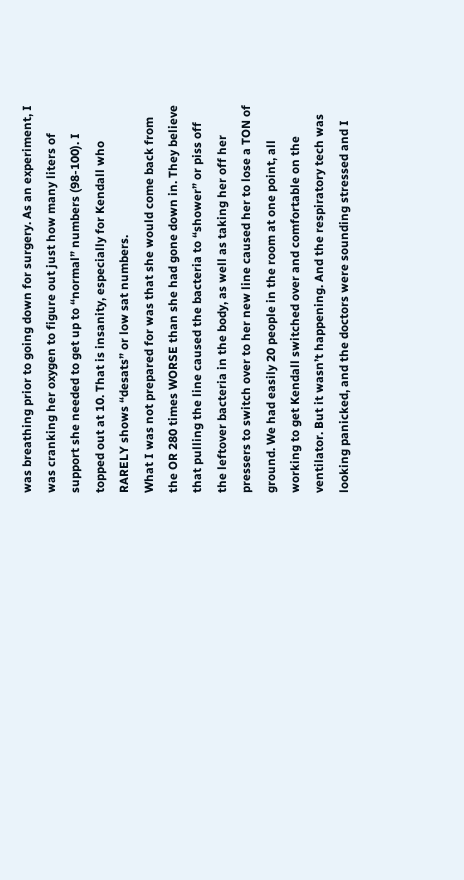was breathing prior to going down for surgery. As an experiment, I was cranking her oxygen to figure out just how many liters of support she needed to get up to “normal” numbers (98-100). I topped out at 10. That is insanity, especially for Kendall who RARELY shows “desats” or low sat numbers.
What I was not prepared for was that she would come back from the OR 280 times WORSE than she had gone down in. They believe that pulling the line caused the bacteria to “shower” or piss off the leftover bacteria in the body, as well as taking her off her pressers to switch over to her new line caused her to lose a TON of ground. We had easily 20 people in the room at one point, all working to get Kendall switched over and comfortable on the ventilator. But it wasn’t happening. And the respiratory tech was looking panicked, and the doctors were sounding stressed and I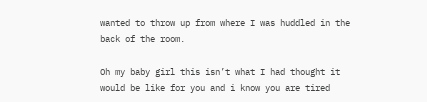wanted to throw up from where I was huddled in the back of the room.

Oh my baby girl this isn’t what I had thought it would be like for you and i know you are tired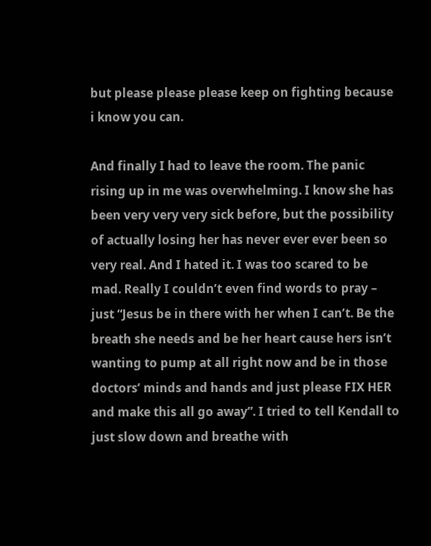but please please please keep on fighting because i know you can.

And finally I had to leave the room. The panic rising up in me was overwhelming. I know she has been very very very sick before, but the possibility of actually losing her has never ever ever been so very real. And I hated it. I was too scared to be mad. Really I couldn’t even find words to pray – just “Jesus be in there with her when I can’t. Be the breath she needs and be her heart cause hers isn’t wanting to pump at all right now and be in those doctors’ minds and hands and just please FIX HER and make this all go away”. I tried to tell Kendall to just slow down and breathe with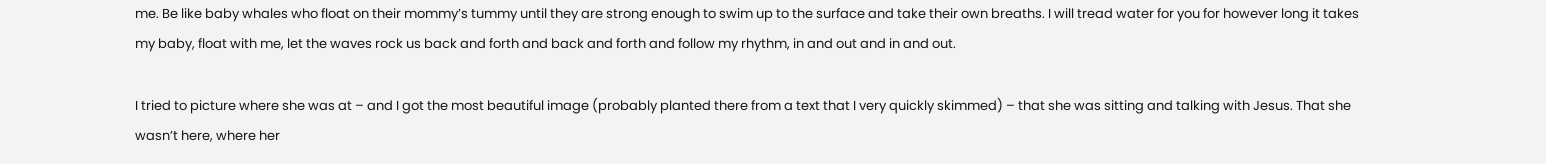me. Be like baby whales who float on their mommy’s tummy until they are strong enough to swim up to the surface and take their own breaths. I will tread water for you for however long it takes my baby, float with me, let the waves rock us back and forth and back and forth and follow my rhythm, in and out and in and out.

I tried to picture where she was at – and I got the most beautiful image (probably planted there from a text that I very quickly skimmed) – that she was sitting and talking with Jesus. That she wasn’t here, where her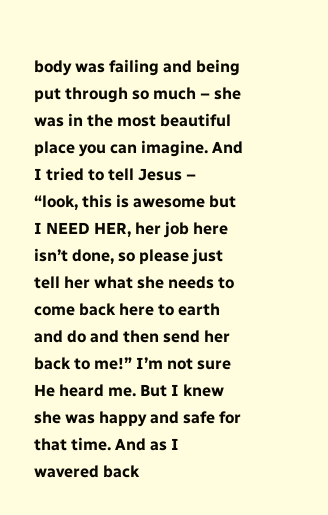body was failing and being put through so much – she was in the most beautiful place you can imagine. And I tried to tell Jesus – “look, this is awesome but I NEED HER, her job here isn’t done, so please just tell her what she needs to come back here to earth and do and then send her back to me!” I’m not sure He heard me. But I knew she was happy and safe for that time. And as I wavered back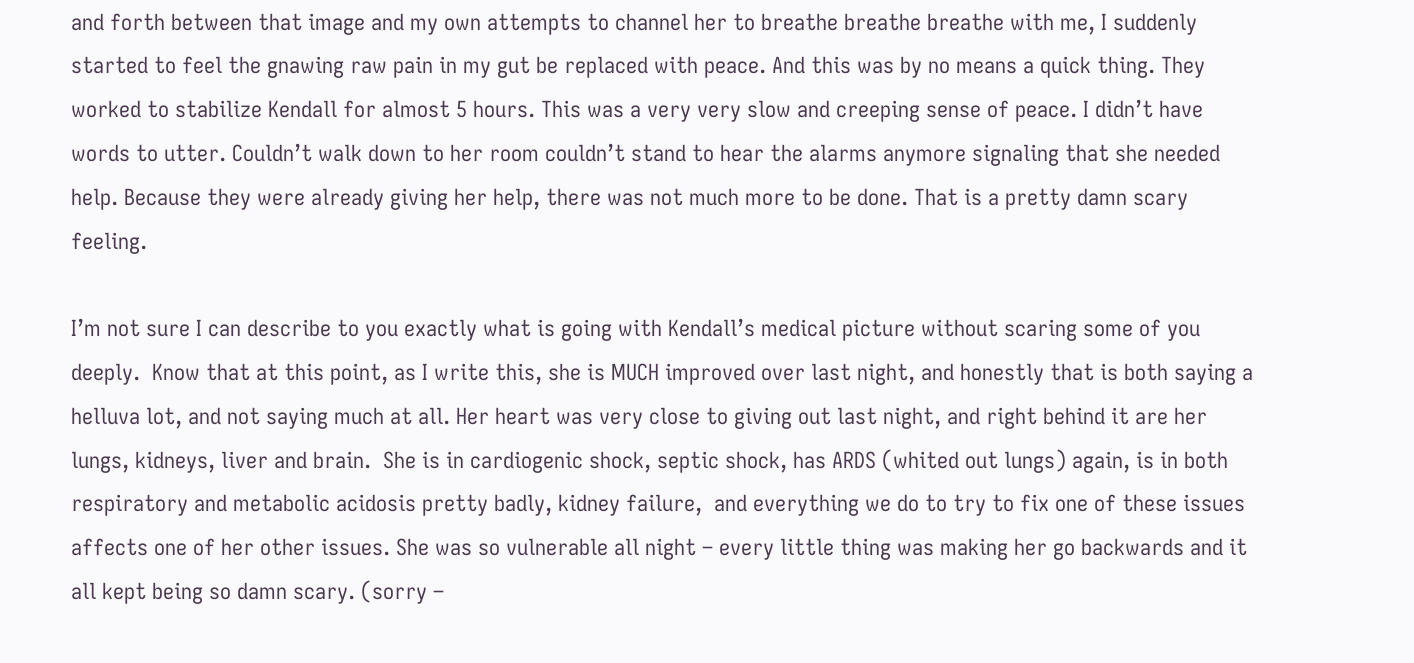and forth between that image and my own attempts to channel her to breathe breathe breathe with me, I suddenly started to feel the gnawing raw pain in my gut be replaced with peace. And this was by no means a quick thing. They worked to stabilize Kendall for almost 5 hours. This was a very very slow and creeping sense of peace. I didn’t have words to utter. Couldn’t walk down to her room couldn’t stand to hear the alarms anymore signaling that she needed help. Because they were already giving her help, there was not much more to be done. That is a pretty damn scary feeling.

I’m not sure I can describe to you exactly what is going with Kendall’s medical picture without scaring some of you deeply.  Know that at this point, as I write this, she is MUCH improved over last night, and honestly that is both saying a helluva lot, and not saying much at all. Her heart was very close to giving out last night, and right behind it are her lungs, kidneys, liver and brain.  She is in cardiogenic shock, septic shock, has ARDS (whited out lungs) again, is in both respiratory and metabolic acidosis pretty badly, kidney failure,  and everything we do to try to fix one of these issues affects one of her other issues. She was so vulnerable all night – every little thing was making her go backwards and it all kept being so damn scary. (sorry –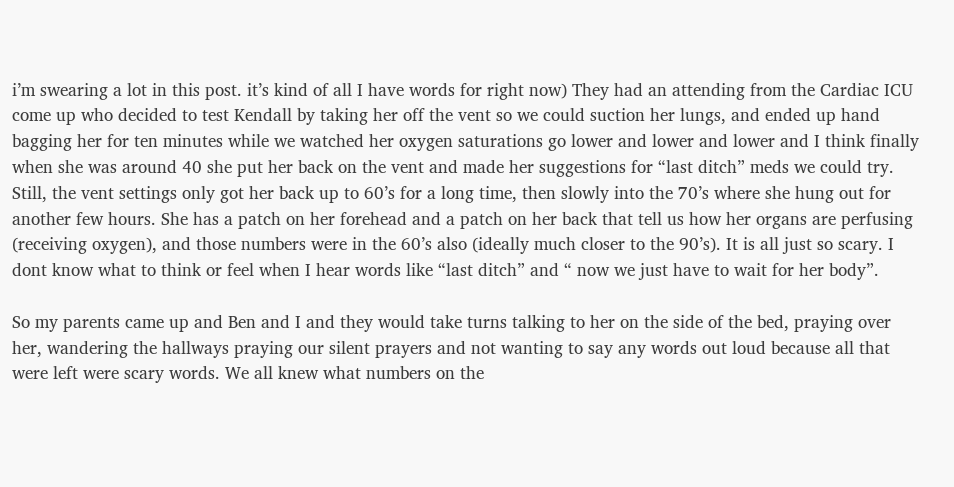i’m swearing a lot in this post. it’s kind of all I have words for right now) They had an attending from the Cardiac ICU come up who decided to test Kendall by taking her off the vent so we could suction her lungs, and ended up hand bagging her for ten minutes while we watched her oxygen saturations go lower and lower and lower and I think finally when she was around 40 she put her back on the vent and made her suggestions for “last ditch” meds we could try. Still, the vent settings only got her back up to 60’s for a long time, then slowly into the 70’s where she hung out for another few hours. She has a patch on her forehead and a patch on her back that tell us how her organs are perfusing (receiving oxygen), and those numbers were in the 60’s also (ideally much closer to the 90’s). It is all just so scary. I dont know what to think or feel when I hear words like “last ditch” and “ now we just have to wait for her body”.

So my parents came up and Ben and I and they would take turns talking to her on the side of the bed, praying over her, wandering the hallways praying our silent prayers and not wanting to say any words out loud because all that were left were scary words. We all knew what numbers on the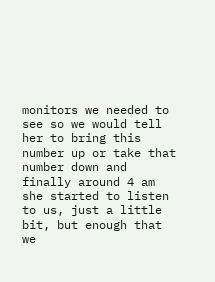monitors we needed to see so we would tell her to bring this number up or take that number down and finally around 4 am she started to listen to us, just a little bit, but enough that we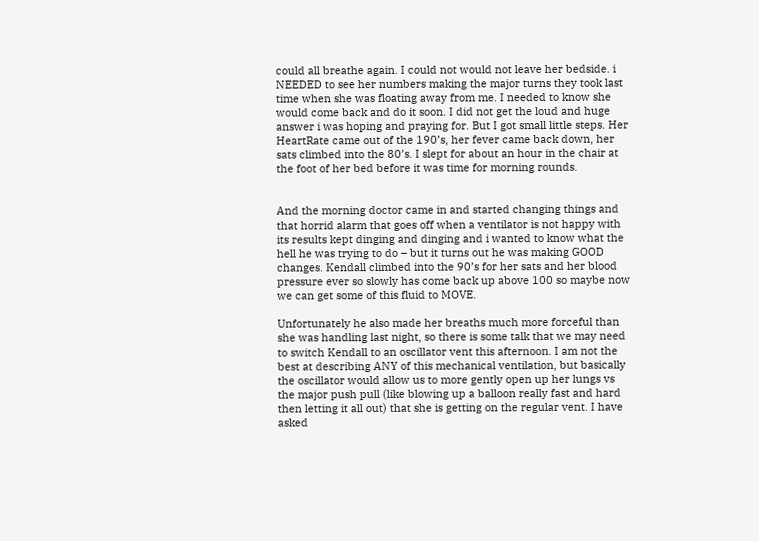could all breathe again. I could not would not leave her bedside. i NEEDED to see her numbers making the major turns they took last time when she was floating away from me. I needed to know she would come back and do it soon. I did not get the loud and huge answer i was hoping and praying for. But I got small little steps. Her HeartRate came out of the 190’s, her fever came back down, her sats climbed into the 80’s. I slept for about an hour in the chair at the foot of her bed before it was time for morning rounds.


And the morning doctor came in and started changing things and that horrid alarm that goes off when a ventilator is not happy with its results kept dinging and dinging and i wanted to know what the hell he was trying to do – but it turns out he was making GOOD changes. Kendall climbed into the 90’s for her sats and her blood pressure ever so slowly has come back up above 100 so maybe now we can get some of this fluid to MOVE.

Unfortunately he also made her breaths much more forceful than she was handling last night, so there is some talk that we may need to switch Kendall to an oscillator vent this afternoon. I am not the best at describing ANY of this mechanical ventilation, but basically the oscillator would allow us to more gently open up her lungs vs the major push pull (like blowing up a balloon really fast and hard then letting it all out) that she is getting on the regular vent. I have asked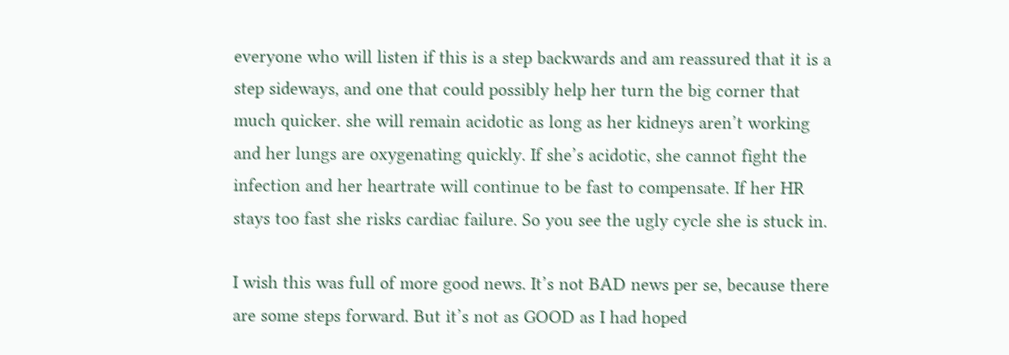everyone who will listen if this is a step backwards and am reassured that it is a step sideways, and one that could possibly help her turn the big corner that much quicker. she will remain acidotic as long as her kidneys aren’t working and her lungs are oxygenating quickly. If she’s acidotic, she cannot fight the infection and her heartrate will continue to be fast to compensate. If her HR stays too fast she risks cardiac failure. So you see the ugly cycle she is stuck in.

I wish this was full of more good news. It’s not BAD news per se, because there are some steps forward. But it’s not as GOOD as I had hoped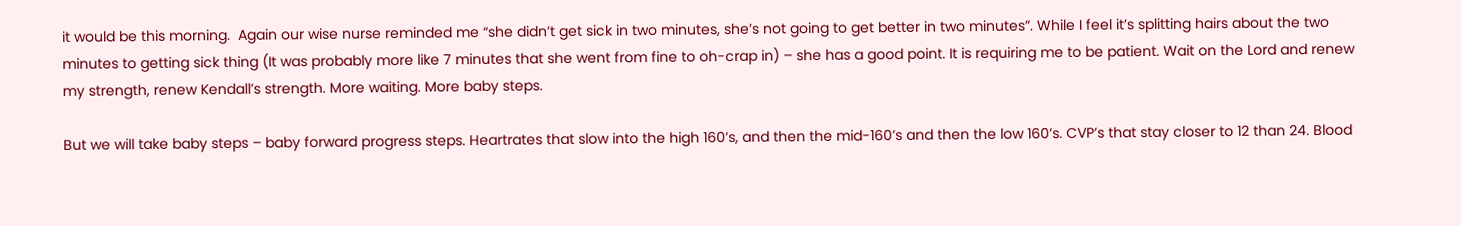it would be this morning.  Again our wise nurse reminded me “she didn’t get sick in two minutes, she’s not going to get better in two minutes”. While I feel it’s splitting hairs about the two minutes to getting sick thing (It was probably more like 7 minutes that she went from fine to oh-crap in) – she has a good point. It is requiring me to be patient. Wait on the Lord and renew my strength, renew Kendall’s strength. More waiting. More baby steps.

But we will take baby steps – baby forward progress steps. Heartrates that slow into the high 160’s, and then the mid-160’s and then the low 160’s. CVP’s that stay closer to 12 than 24. Blood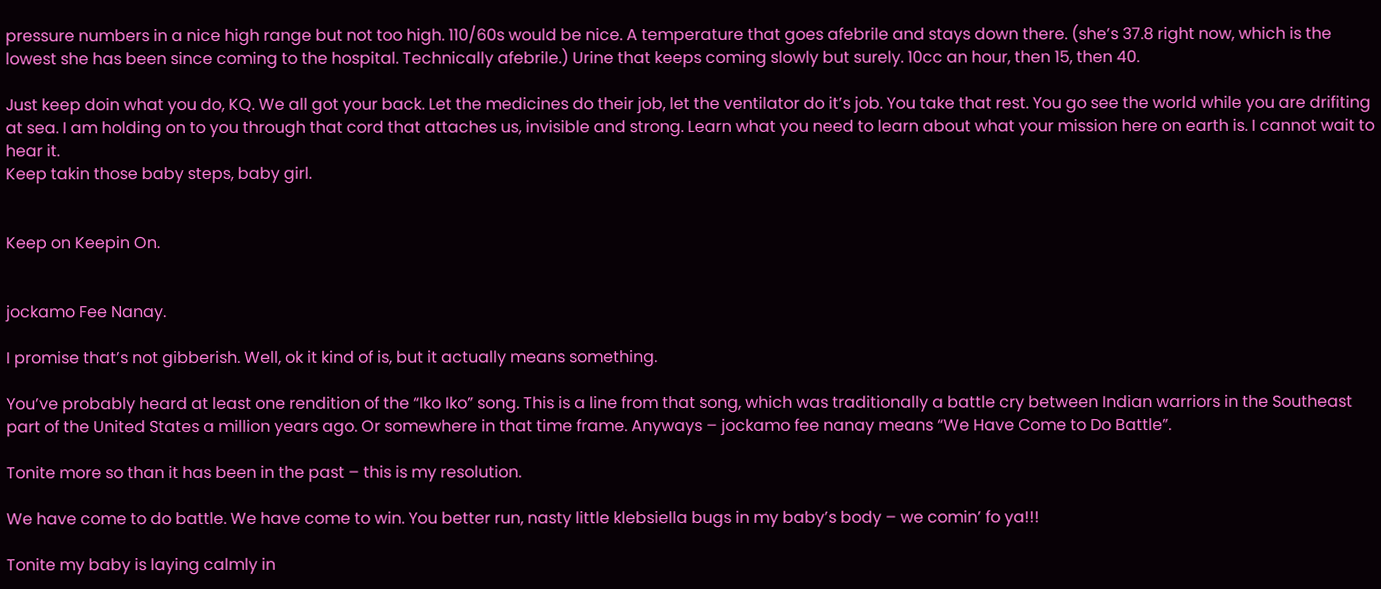pressure numbers in a nice high range but not too high. 110/60s would be nice. A temperature that goes afebrile and stays down there. (she’s 37.8 right now, which is the lowest she has been since coming to the hospital. Technically afebrile.) Urine that keeps coming slowly but surely. 10cc an hour, then 15, then 40.

Just keep doin what you do, KQ. We all got your back. Let the medicines do their job, let the ventilator do it’s job. You take that rest. You go see the world while you are drifiting at sea. I am holding on to you through that cord that attaches us, invisible and strong. Learn what you need to learn about what your mission here on earth is. I cannot wait to hear it.
Keep takin those baby steps, baby girl.


Keep on Keepin On.


jockamo Fee Nanay.

I promise that’s not gibberish. Well, ok it kind of is, but it actually means something.

You’ve probably heard at least one rendition of the “Iko Iko” song. This is a line from that song, which was traditionally a battle cry between Indian warriors in the Southeast part of the United States a million years ago. Or somewhere in that time frame. Anyways – jockamo fee nanay means “We Have Come to Do Battle”.

Tonite more so than it has been in the past – this is my resolution.

We have come to do battle. We have come to win. You better run, nasty little klebsiella bugs in my baby’s body – we comin’ fo ya!!!

Tonite my baby is laying calmly in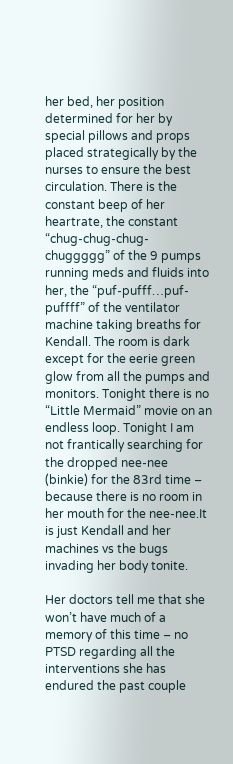her bed, her position determined for her by special pillows and props placed strategically by the nurses to ensure the best circulation. There is the constant beep of her heartrate, the constant “chug-chug-chug-chuggggg” of the 9 pumps running meds and fluids into her, the “puf-pufff…puf-puffff” of the ventilator machine taking breaths for Kendall. The room is dark except for the eerie green glow from all the pumps and monitors. Tonight there is no “Little Mermaid” movie on an endless loop. Tonight I am not frantically searching for the dropped nee-nee (binkie) for the 83rd time – because there is no room in her mouth for the nee-nee.It is just Kendall and her machines vs the bugs invading her body tonite.

Her doctors tell me that she won’t have much of a memory of this time – no PTSD regarding all the interventions she has endured the past couple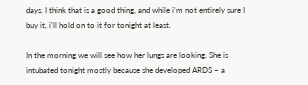days. I think that is a good thing, and while i’m not entirely sure I buy it, i’ll hold on to it for tonight at least.

In the morning we will see how her lungs are looking. She is intubated tonight mostly because she developed ARDS – a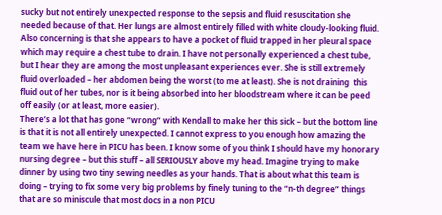sucky but not entirely unexpected response to the sepsis and fluid resuscitation she needed because of that. Her lungs are almost entirely filled with white cloudy-looking fluid. Also concerning is that she appears to have a pocket of fluid trapped in her pleural space which may require a chest tube to drain. I have not personally experienced a chest tube, but I hear they are among the most unpleasant experiences ever. She is still extremely fluid overloaded – her abdomen being the worst (to me at least). She is not draining  this fluid out of her tubes, nor is it being absorbed into her bloodstream where it can be peed off easily (or at least, more easier).
There’s a lot that has gone “wrong” with Kendall to make her this sick – but the bottom line is that it is not all entirely unexpected. I cannot express to you enough how amazing the team we have here in PICU has been. I know some of you think I should have my honorary nursing degree – but this stuff – all SERIOUSLY above my head. Imagine trying to make dinner by using two tiny sewing needles as your hands. That is about what this team is doing – trying to fix some very big problems by finely tuning to the “n-th degree” things that are so miniscule that most docs in a non PICU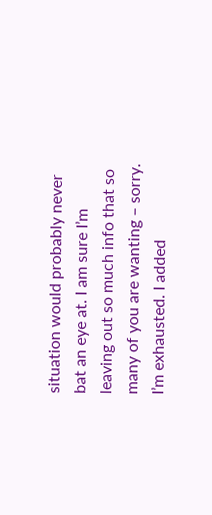situation would probably never bat an eye at. I am sure I’m leaving out so much info that so many of you are wanting – sorry. I’m exhausted. I added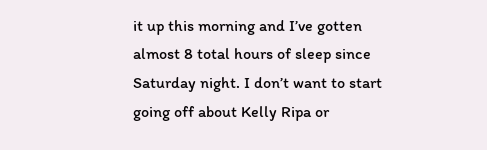it up this morning and I’ve gotten almost 8 total hours of sleep since Saturday night. I don’t want to start going off about Kelly Ripa or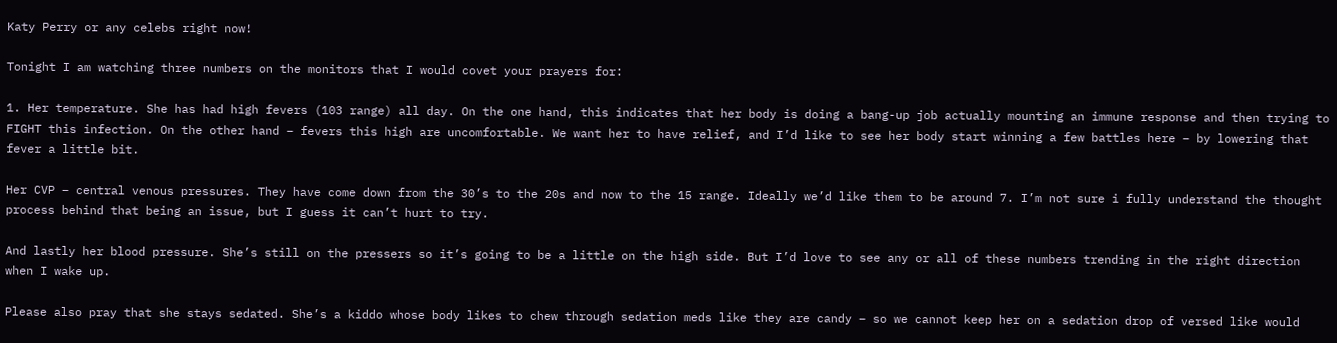Katy Perry or any celebs right now!

Tonight I am watching three numbers on the monitors that I would covet your prayers for:

1. Her temperature. She has had high fevers (103 range) all day. On the one hand, this indicates that her body is doing a bang-up job actually mounting an immune response and then trying to FIGHT this infection. On the other hand – fevers this high are uncomfortable. We want her to have relief, and I’d like to see her body start winning a few battles here – by lowering that fever a little bit.

Her CVP – central venous pressures. They have come down from the 30’s to the 20s and now to the 15 range. Ideally we’d like them to be around 7. I’m not sure i fully understand the thought process behind that being an issue, but I guess it can’t hurt to try.

And lastly her blood pressure. She’s still on the pressers so it’s going to be a little on the high side. But I’d love to see any or all of these numbers trending in the right direction when I wake up.

Please also pray that she stays sedated. She’s a kiddo whose body likes to chew through sedation meds like they are candy – so we cannot keep her on a sedation drop of versed like would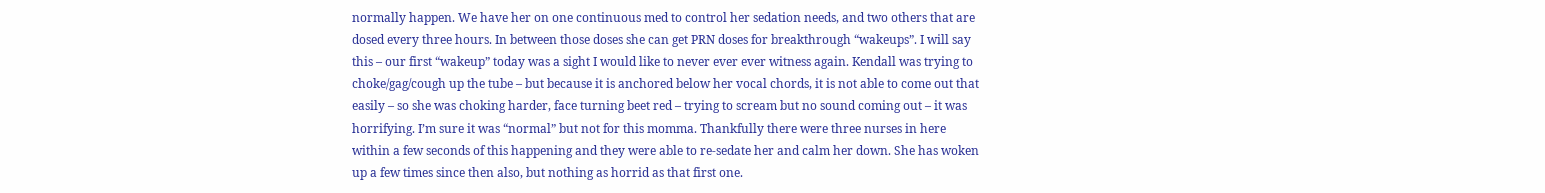normally happen. We have her on one continuous med to control her sedation needs, and two others that are dosed every three hours. In between those doses she can get PRN doses for breakthrough “wakeups”. I will say this – our first “wakeup” today was a sight I would like to never ever ever witness again. Kendall was trying to choke/gag/cough up the tube – but because it is anchored below her vocal chords, it is not able to come out that easily – so she was choking harder, face turning beet red – trying to scream but no sound coming out – it was horrifying. I’m sure it was “normal” but not for this momma. Thankfully there were three nurses in here within a few seconds of this happening and they were able to re-sedate her and calm her down. She has woken up a few times since then also, but nothing as horrid as that first one.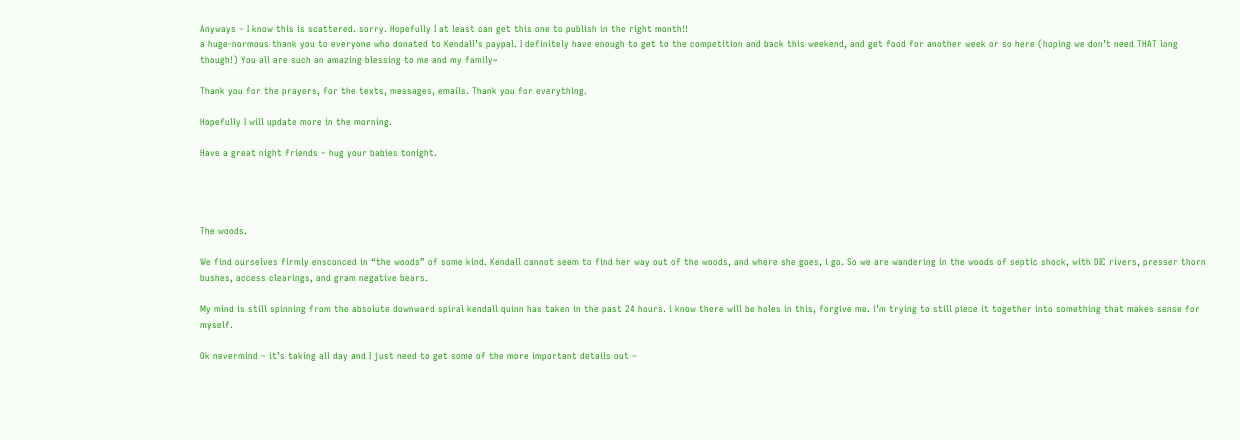Anyways – I know this is scattered. sorry. Hopefully I at least can get this one to publish in the right month!!
a huge-normous thank you to everyone who donated to Kendall’s paypal. I definitely have enough to get to the competition and back this weekend, and get food for another week or so here (hoping we don’t need THAT long though!) You all are such an amazing blessing to me and my family~

Thank you for the prayers, for the texts, messages, emails. Thank you for everything.

Hopefully I will update more in the morning.

Have a great night friends – hug your babies tonight.




The woods.

We find ourselves firmly ensconced in “the woods” of some kind. Kendall cannot seem to find her way out of the woods, and where she goes, i go. So we are wandering in the woods of septic shock, with DIC rivers, presser thorn bushes, access clearings, and gram negative bears.

My mind is still spinning from the absolute downward spiral kendall quinn has taken in the past 24 hours. i know there will be holes in this, forgive me. i’m trying to still piece it together into something that makes sense for myself.

Ok nevermind – it’s taking all day and I just need to get some of the more important details out –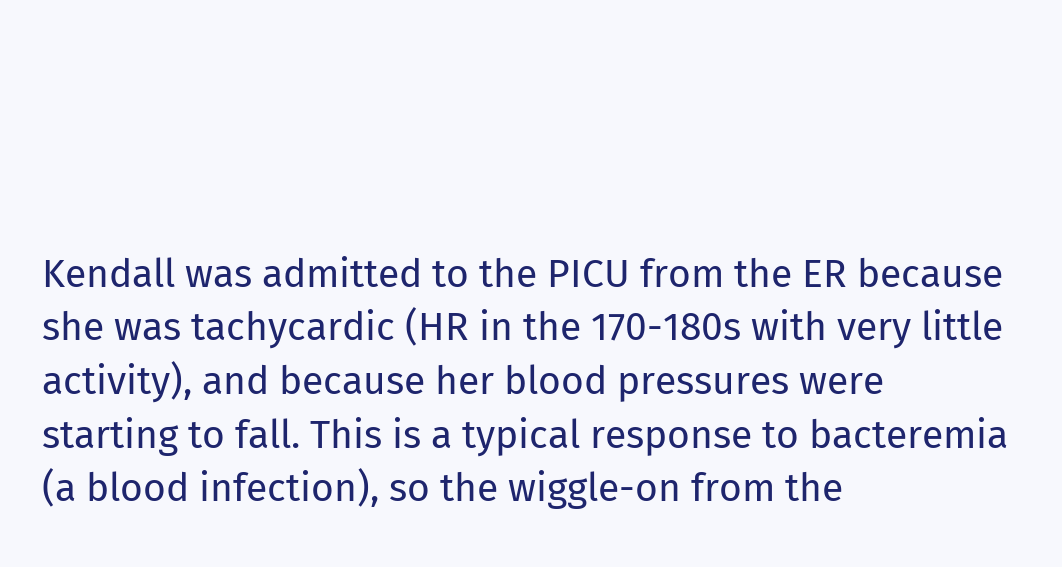Kendall was admitted to the PICU from the ER because she was tachycardic (HR in the 170-180s with very little activity), and because her blood pressures were starting to fall. This is a typical response to bacteremia (a blood infection), so the wiggle-on from the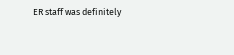ER staff was definitely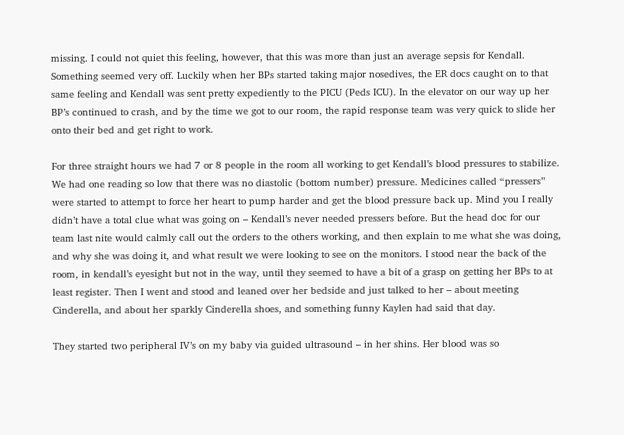missing. I could not quiet this feeling, however, that this was more than just an average sepsis for Kendall. Something seemed very off. Luckily when her BPs started taking major nosedives, the ER docs caught on to that same feeling and Kendall was sent pretty expediently to the PICU (Peds ICU). In the elevator on our way up her BP’s continued to crash, and by the time we got to our room, the rapid response team was very quick to slide her onto their bed and get right to work.

For three straight hours we had 7 or 8 people in the room all working to get Kendall’s blood pressures to stabilize. We had one reading so low that there was no diastolic (bottom number) pressure. Medicines called “pressers” were started to attempt to force her heart to pump harder and get the blood pressure back up. Mind you I really didn’t have a total clue what was going on – Kendall’s never needed pressers before. But the head doc for our team last nite would calmly call out the orders to the others working, and then explain to me what she was doing, and why she was doing it, and what result we were looking to see on the monitors. I stood near the back of the room, in kendall’s eyesight but not in the way, until they seemed to have a bit of a grasp on getting her BPs to at least register. Then I went and stood and leaned over her bedside and just talked to her – about meeting Cinderella, and about her sparkly Cinderella shoes, and something funny Kaylen had said that day.

They started two peripheral IV’s on my baby via guided ultrasound – in her shins. Her blood was so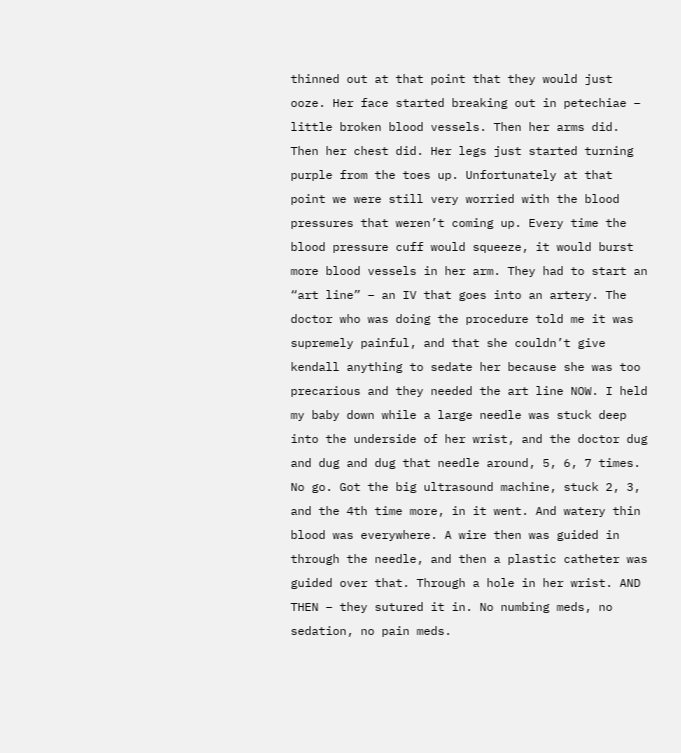thinned out at that point that they would just ooze. Her face started breaking out in petechiae – little broken blood vessels. Then her arms did. Then her chest did. Her legs just started turning purple from the toes up. Unfortunately at that point we were still very worried with the blood pressures that weren’t coming up. Every time the blood pressure cuff would squeeze, it would burst more blood vessels in her arm. They had to start an “art line” – an IV that goes into an artery. The doctor who was doing the procedure told me it was supremely painful, and that she couldn’t give kendall anything to sedate her because she was too precarious and they needed the art line NOW. I held my baby down while a large needle was stuck deep into the underside of her wrist, and the doctor dug and dug and dug that needle around, 5, 6, 7 times. No go. Got the big ultrasound machine, stuck 2, 3, and the 4th time more, in it went. And watery thin blood was everywhere. A wire then was guided in through the needle, and then a plastic catheter was guided over that. Through a hole in her wrist. AND THEN – they sutured it in. No numbing meds, no sedation, no pain meds.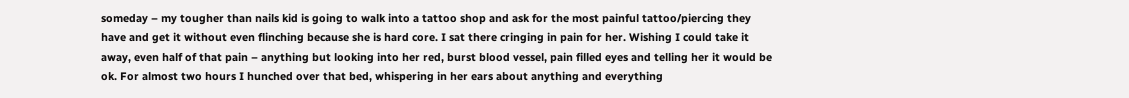someday – my tougher than nails kid is going to walk into a tattoo shop and ask for the most painful tattoo/piercing they have and get it without even flinching because she is hard core. I sat there cringing in pain for her. Wishing I could take it away, even half of that pain – anything but looking into her red, burst blood vessel, pain filled eyes and telling her it would be ok. For almost two hours I hunched over that bed, whispering in her ears about anything and everything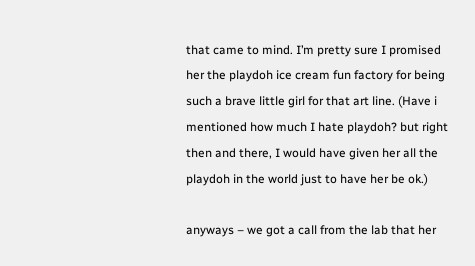that came to mind. I’m pretty sure I promised her the playdoh ice cream fun factory for being such a brave little girl for that art line. (Have i mentioned how much I hate playdoh? but right then and there, I would have given her all the playdoh in the world just to have her be ok.)

anyways – we got a call from the lab that her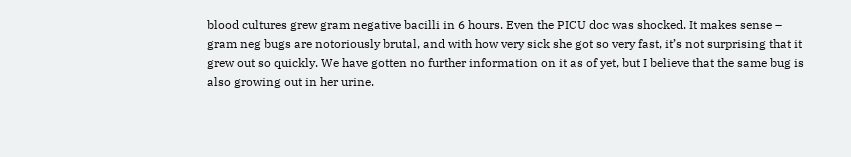blood cultures grew gram negative bacilli in 6 hours. Even the PICU doc was shocked. It makes sense – gram neg bugs are notoriously brutal, and with how very sick she got so very fast, it’s not surprising that it grew out so quickly. We have gotten no further information on it as of yet, but I believe that the same bug is also growing out in her urine.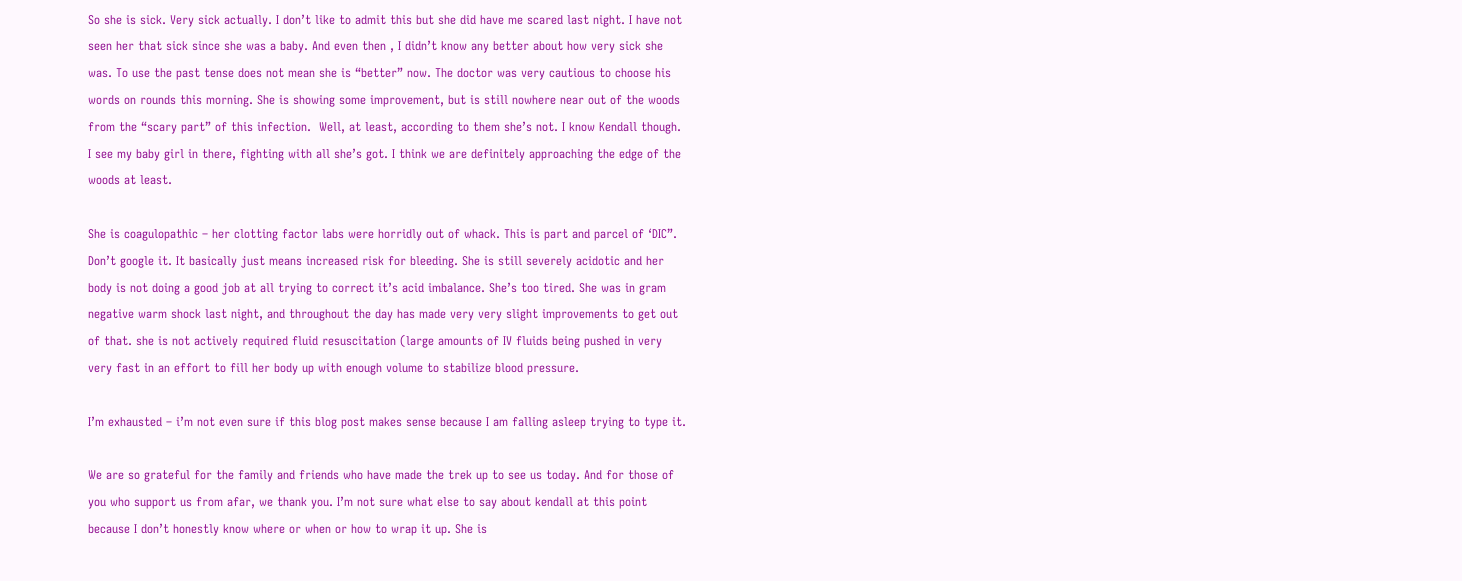So she is sick. Very sick actually. I don’t like to admit this but she did have me scared last night. I have not seen her that sick since she was a baby. And even then , I didn’t know any better about how very sick she was. To use the past tense does not mean she is “better” now. The doctor was very cautious to choose his words on rounds this morning. She is showing some improvement, but is still nowhere near out of the woods from the “scary part” of this infection.  Well, at least, according to them she’s not. I know Kendall though. I see my baby girl in there, fighting with all she’s got. I think we are definitely approaching the edge of the woods at least.

She is coagulopathic – her clotting factor labs were horridly out of whack. This is part and parcel of ‘DIC”. Don’t google it. It basically just means increased risk for bleeding. She is still severely acidotic and her body is not doing a good job at all trying to correct it’s acid imbalance. She’s too tired. She was in gram negative warm shock last night, and throughout the day has made very very slight improvements to get out of that. she is not actively required fluid resuscitation (large amounts of IV fluids being pushed in very very fast in an effort to fill her body up with enough volume to stabilize blood pressure.

I’m exhausted – i’m not even sure if this blog post makes sense because I am falling asleep trying to type it.

We are so grateful for the family and friends who have made the trek up to see us today. And for those of you who support us from afar, we thank you. I’m not sure what else to say about kendall at this point because I don’t honestly know where or when or how to wrap it up. She is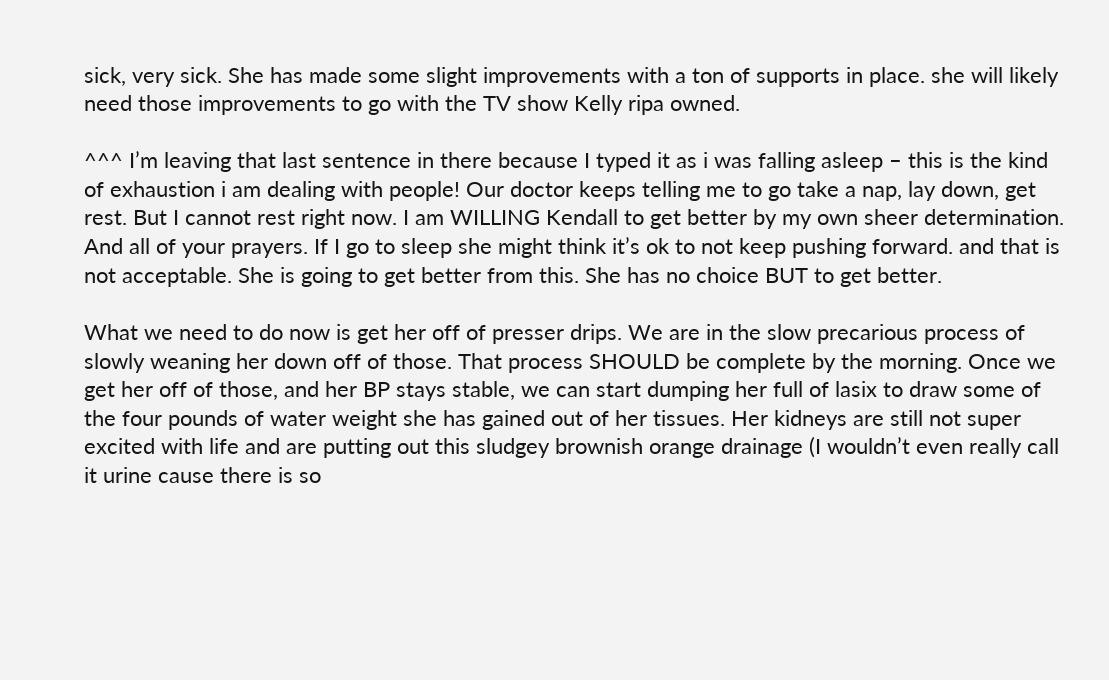sick, very sick. She has made some slight improvements with a ton of supports in place. she will likely need those improvements to go with the TV show Kelly ripa owned.

^^^ I’m leaving that last sentence in there because I typed it as i was falling asleep – this is the kind of exhaustion i am dealing with people! Our doctor keeps telling me to go take a nap, lay down, get rest. But I cannot rest right now. I am WILLING Kendall to get better by my own sheer determination. And all of your prayers. If I go to sleep she might think it’s ok to not keep pushing forward. and that is not acceptable. She is going to get better from this. She has no choice BUT to get better.

What we need to do now is get her off of presser drips. We are in the slow precarious process of slowly weaning her down off of those. That process SHOULD be complete by the morning. Once we get her off of those, and her BP stays stable, we can start dumping her full of lasix to draw some of the four pounds of water weight she has gained out of her tissues. Her kidneys are still not super excited with life and are putting out this sludgey brownish orange drainage (I wouldn’t even really call it urine cause there is so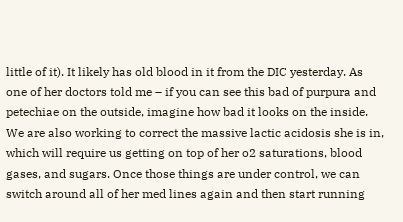little of it). It likely has old blood in it from the DIC yesterday. As one of her doctors told me – if you can see this bad of purpura and petechiae on the outside, imagine how bad it looks on the inside. We are also working to correct the massive lactic acidosis she is in, which will require us getting on top of her o2 saturations, blood gases, and sugars. Once those things are under control, we can switch around all of her med lines again and then start running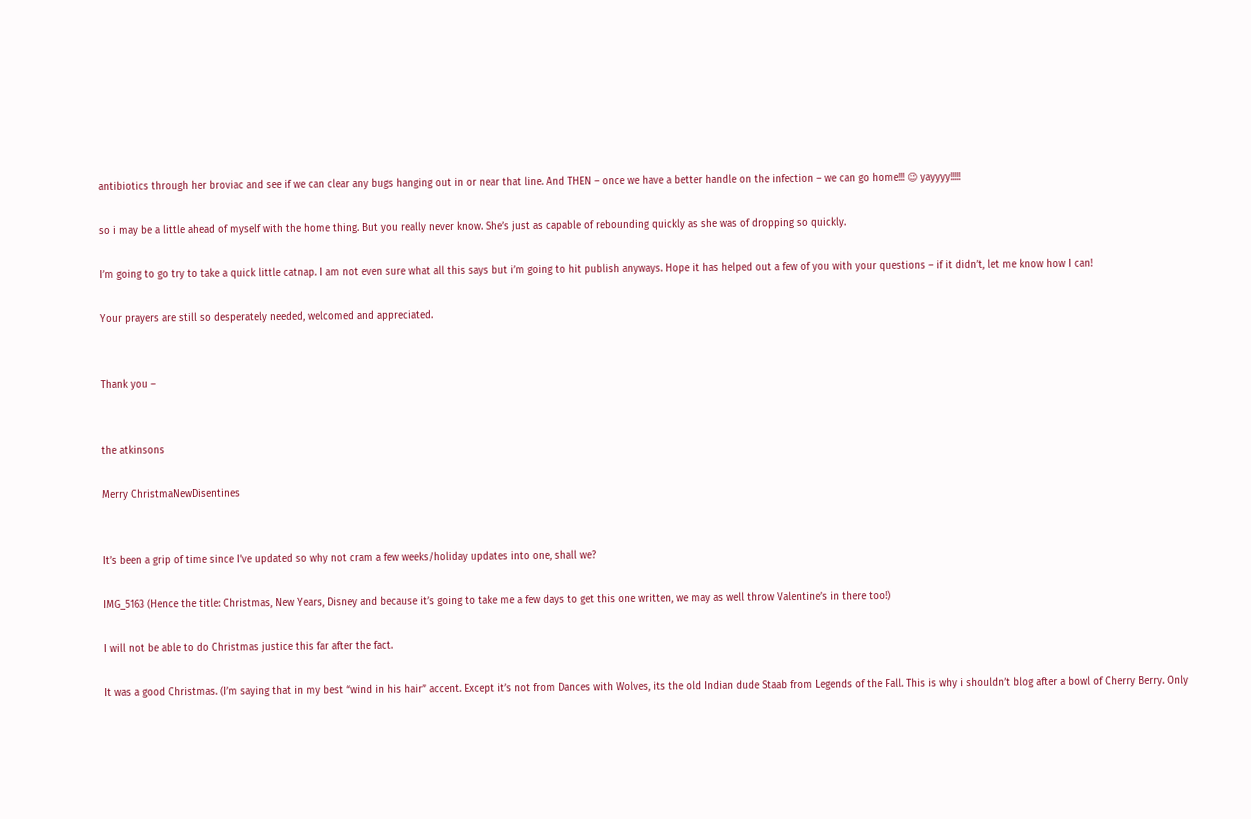antibiotics through her broviac and see if we can clear any bugs hanging out in or near that line. And THEN – once we have a better handle on the infection – we can go home!!! 😉 yayyyy!!!!!

so i may be a little ahead of myself with the home thing. But you really never know. She’s just as capable of rebounding quickly as she was of dropping so quickly.

I’m going to go try to take a quick little catnap. I am not even sure what all this says but i’m going to hit publish anyways. Hope it has helped out a few of you with your questions – if it didn’t, let me know how I can!

Your prayers are still so desperately needed, welcomed and appreciated.


Thank you –


the atkinsons

Merry ChristmaNewDisentines


It’s been a grip of time since I’ve updated so why not cram a few weeks/holiday updates into one, shall we?

IMG_5163 (Hence the title: Christmas, New Years, Disney and because it’s going to take me a few days to get this one written, we may as well throw Valentine’s in there too!)

I will not be able to do Christmas justice this far after the fact.

It was a good Christmas. (I’m saying that in my best “wind in his hair” accent. Except it’s not from Dances with Wolves, its the old Indian dude Staab from Legends of the Fall. This is why i shouldn’t blog after a bowl of Cherry Berry. Only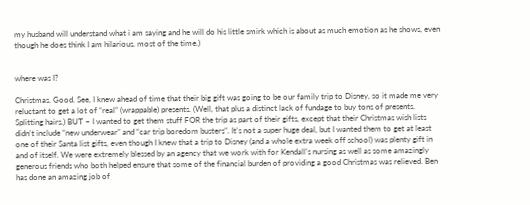my husband will understand what i am saying and he will do his little smirk which is about as much emotion as he shows, even though he does think I am hilarious. most of the time.)


where was I?

Christmas. Good. See, I knew ahead of time that their big gift was going to be our family trip to Disney, so it made me very reluctant to get a lot of “real” (wrappable) presents. (Well, that plus a distinct lack of fundage to buy tons of presents. Splitting hairs.) BUT – I wanted to get them stuff FOR the trip as part of their gifts, except that their Christmas wish lists didn’t include “new underwear” and “car trip boredom busters”. It’s not a super huge deal, but I wanted them to get at least one of their Santa list gifts, even though I knew that a trip to Disney (and a whole extra week off school) was plenty gift in and of itself. We were extremely blessed by an agency that we work with for Kendall’s nursing as well as some amazingly generous friends who both helped ensure that some of the financial burden of providing a good Christmas was relieved. Ben has done an amazing job of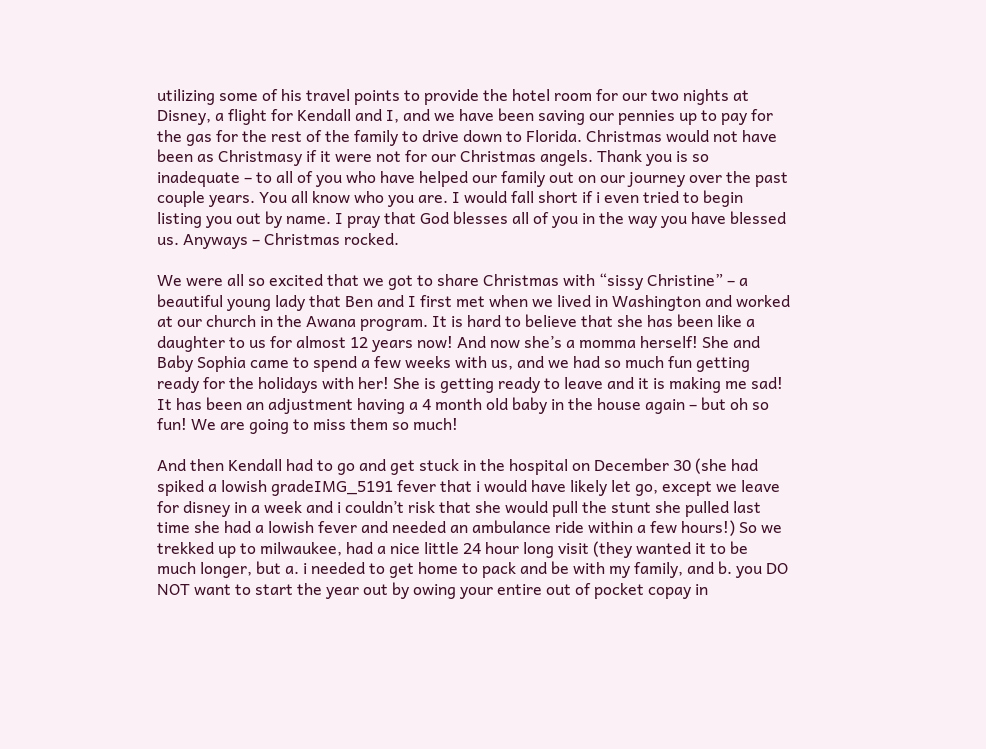utilizing some of his travel points to provide the hotel room for our two nights at Disney, a flight for Kendall and I, and we have been saving our pennies up to pay for the gas for the rest of the family to drive down to Florida. Christmas would not have been as Christmasy if it were not for our Christmas angels. Thank you is so inadequate – to all of you who have helped our family out on our journey over the past couple years. You all know who you are. I would fall short if i even tried to begin listing you out by name. I pray that God blesses all of you in the way you have blessed us. Anyways – Christmas rocked.

We were all so excited that we got to share Christmas with “sissy Christine” – a beautiful young lady that Ben and I first met when we lived in Washington and worked at our church in the Awana program. It is hard to believe that she has been like a daughter to us for almost 12 years now! And now she’s a momma herself! She and Baby Sophia came to spend a few weeks with us, and we had so much fun getting ready for the holidays with her! She is getting ready to leave and it is making me sad! It has been an adjustment having a 4 month old baby in the house again – but oh so fun! We are going to miss them so much!

And then Kendall had to go and get stuck in the hospital on December 30 (she had spiked a lowish gradeIMG_5191 fever that i would have likely let go, except we leave for disney in a week and i couldn’t risk that she would pull the stunt she pulled last time she had a lowish fever and needed an ambulance ride within a few hours!) So we trekked up to milwaukee, had a nice little 24 hour long visit (they wanted it to be much longer, but a. i needed to get home to pack and be with my family, and b. you DO NOT want to start the year out by owing your entire out of pocket copay in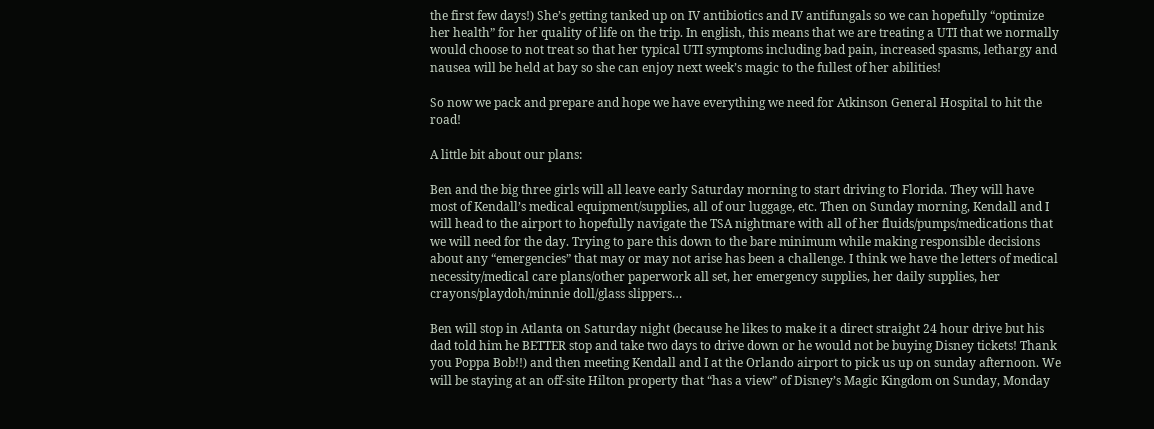the first few days!) She’s getting tanked up on IV antibiotics and IV antifungals so we can hopefully “optimize her health” for her quality of life on the trip. In english, this means that we are treating a UTI that we normally would choose to not treat so that her typical UTI symptoms including bad pain, increased spasms, lethargy and nausea will be held at bay so she can enjoy next week’s magic to the fullest of her abilities!

So now we pack and prepare and hope we have everything we need for Atkinson General Hospital to hit the road!

A little bit about our plans:

Ben and the big three girls will all leave early Saturday morning to start driving to Florida. They will have most of Kendall’s medical equipment/supplies, all of our luggage, etc. Then on Sunday morning, Kendall and I will head to the airport to hopefully navigate the TSA nightmare with all of her fluids/pumps/medications that we will need for the day. Trying to pare this down to the bare minimum while making responsible decisions about any “emergencies” that may or may not arise has been a challenge. I think we have the letters of medical necessity/medical care plans/other paperwork all set, her emergency supplies, her daily supplies, her crayons/playdoh/minnie doll/glass slippers…

Ben will stop in Atlanta on Saturday night (because he likes to make it a direct straight 24 hour drive but his dad told him he BETTER stop and take two days to drive down or he would not be buying Disney tickets! Thank you Poppa Bob!!) and then meeting Kendall and I at the Orlando airport to pick us up on sunday afternoon. We will be staying at an off-site Hilton property that “has a view” of Disney’s Magic Kingdom on Sunday, Monday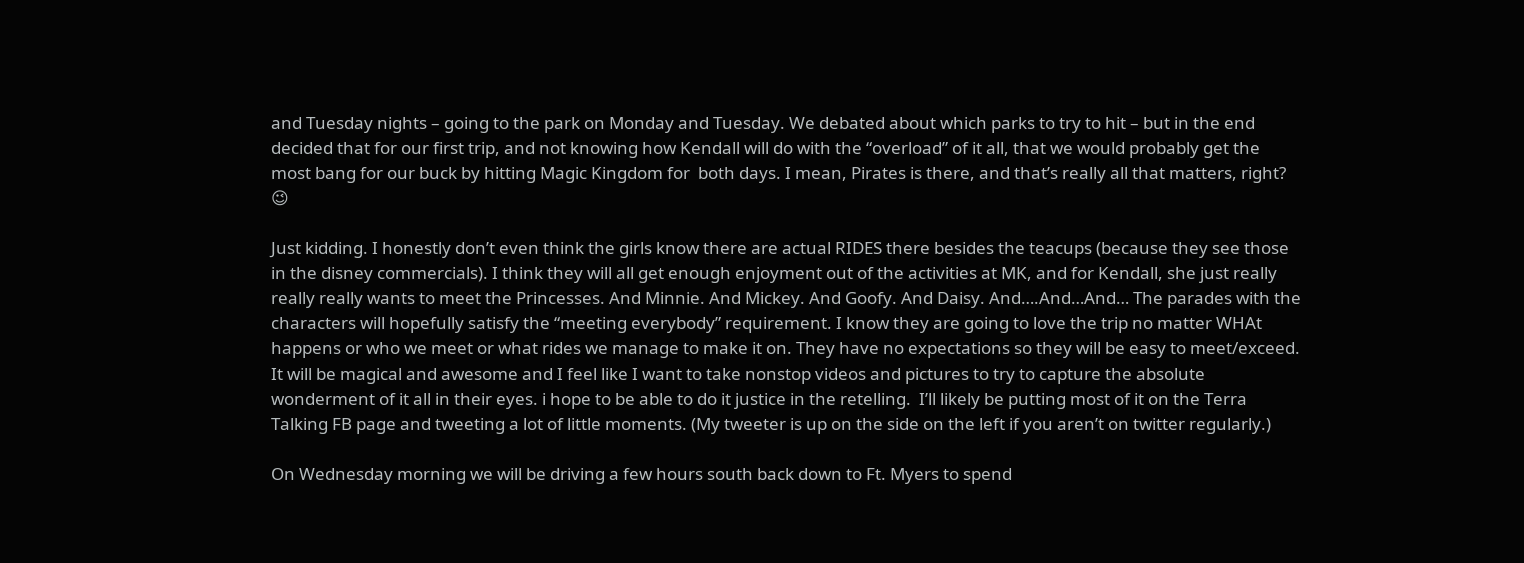and Tuesday nights – going to the park on Monday and Tuesday. We debated about which parks to try to hit – but in the end decided that for our first trip, and not knowing how Kendall will do with the “overload” of it all, that we would probably get the most bang for our buck by hitting Magic Kingdom for  both days. I mean, Pirates is there, and that’s really all that matters, right? 😉

Just kidding. I honestly don’t even think the girls know there are actual RIDES there besides the teacups (because they see those in the disney commercials). I think they will all get enough enjoyment out of the activities at MK, and for Kendall, she just really really really wants to meet the Princesses. And Minnie. And Mickey. And Goofy. And Daisy. And….And…And… The parades with the characters will hopefully satisfy the “meeting everybody” requirement. I know they are going to love the trip no matter WHAt happens or who we meet or what rides we manage to make it on. They have no expectations so they will be easy to meet/exceed. It will be magical and awesome and I feel like I want to take nonstop videos and pictures to try to capture the absolute wonderment of it all in their eyes. i hope to be able to do it justice in the retelling.  I’ll likely be putting most of it on the Terra Talking FB page and tweeting a lot of little moments. (My tweeter is up on the side on the left if you aren’t on twitter regularly.)

On Wednesday morning we will be driving a few hours south back down to Ft. Myers to spend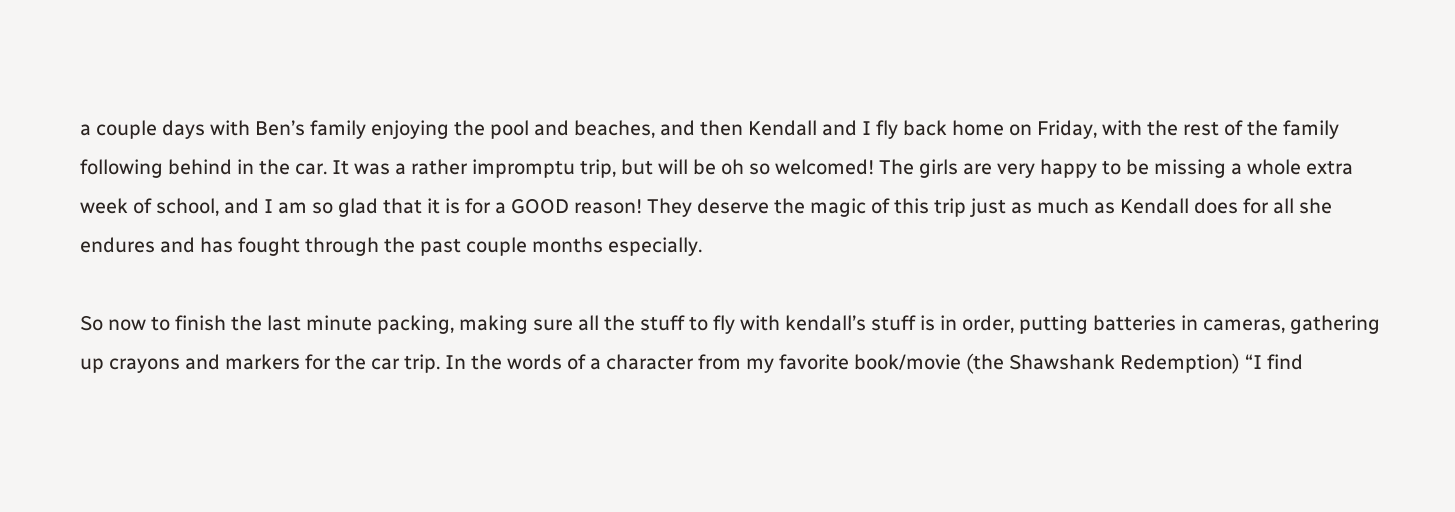a couple days with Ben’s family enjoying the pool and beaches, and then Kendall and I fly back home on Friday, with the rest of the family following behind in the car. It was a rather impromptu trip, but will be oh so welcomed! The girls are very happy to be missing a whole extra week of school, and I am so glad that it is for a GOOD reason! They deserve the magic of this trip just as much as Kendall does for all she endures and has fought through the past couple months especially.

So now to finish the last minute packing, making sure all the stuff to fly with kendall’s stuff is in order, putting batteries in cameras, gathering up crayons and markers for the car trip. In the words of a character from my favorite book/movie (the Shawshank Redemption) “I find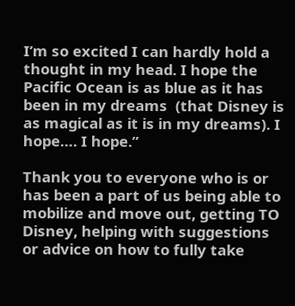I’m so excited I can hardly hold a thought in my head. I hope the Pacific Ocean is as blue as it has been in my dreams  (that Disney is as magical as it is in my dreams). I hope…. I hope.”

Thank you to everyone who is or has been a part of us being able to mobilize and move out, getting TO Disney, helping with suggestions or advice on how to fully take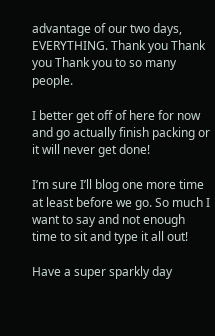advantage of our two days, EVERYTHING. Thank you Thank you Thank you to so many people.

I better get off of here for now and go actually finish packing or it will never get done!

I’m sure I’ll blog one more time at least before we go. So much I want to say and not enough time to sit and type it all out!

Have a super sparkly day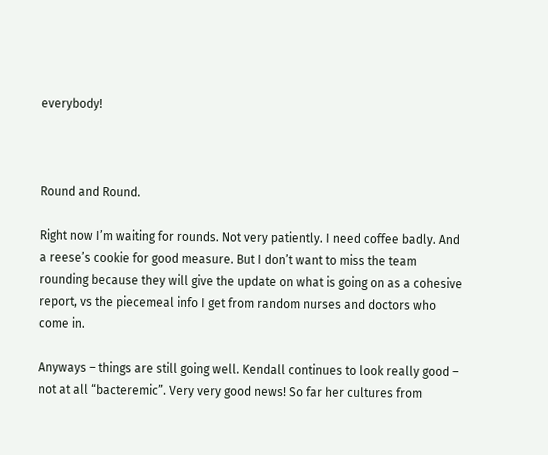everybody!



Round and Round.

Right now I’m waiting for rounds. Not very patiently. I need coffee badly. And a reese’s cookie for good measure. But I don’t want to miss the team rounding because they will give the update on what is going on as a cohesive report, vs the piecemeal info I get from random nurses and doctors who come in.

Anyways – things are still going well. Kendall continues to look really good – not at all “bacteremic”. Very very good news! So far her cultures from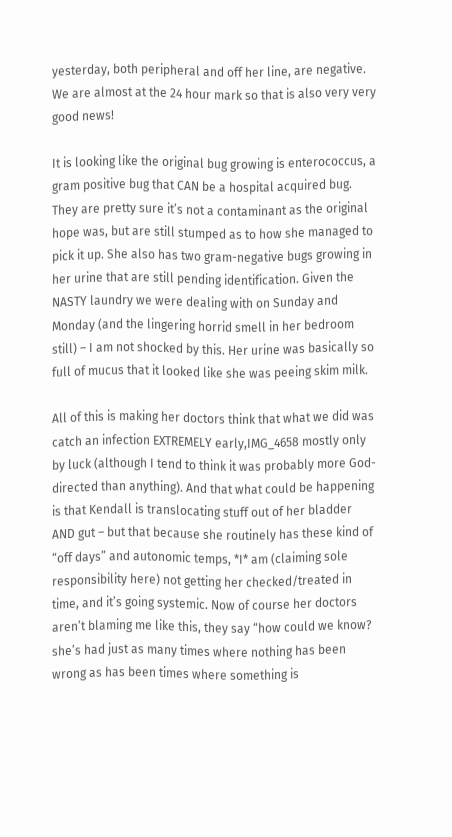yesterday, both peripheral and off her line, are negative. We are almost at the 24 hour mark so that is also very very good news!

It is looking like the original bug growing is enterococcus, a gram positive bug that CAN be a hospital acquired bug. They are pretty sure it’s not a contaminant as the original hope was, but are still stumped as to how she managed to pick it up. She also has two gram-negative bugs growing in her urine that are still pending identification. Given the NASTY laundry we were dealing with on Sunday and Monday (and the lingering horrid smell in her bedroom still) – I am not shocked by this. Her urine was basically so full of mucus that it looked like she was peeing skim milk.

All of this is making her doctors think that what we did was catch an infection EXTREMELY early,IMG_4658 mostly only by luck (although I tend to think it was probably more God-directed than anything). And that what could be happening is that Kendall is translocating stuff out of her bladder AND gut – but that because she routinely has these kind of “off days” and autonomic temps, *I* am (claiming sole responsibility here) not getting her checked/treated in time, and it’s going systemic. Now of course her doctors aren’t blaming me like this, they say “how could we know? she’s had just as many times where nothing has been wrong as has been times where something is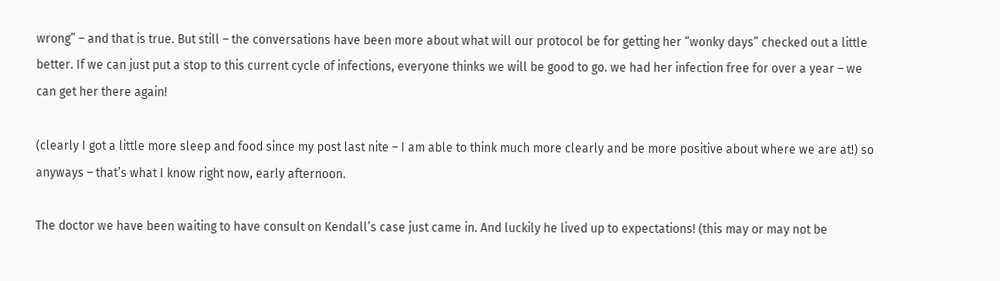wrong” – and that is true. But still – the conversations have been more about what will our protocol be for getting her “wonky days” checked out a little better. If we can just put a stop to this current cycle of infections, everyone thinks we will be good to go. we had her infection free for over a year – we can get her there again!

(clearly I got a little more sleep and food since my post last nite – I am able to think much more clearly and be more positive about where we are at!) so anyways – that’s what I know right now, early afternoon.

The doctor we have been waiting to have consult on Kendall’s case just came in. And luckily he lived up to expectations! (this may or may not be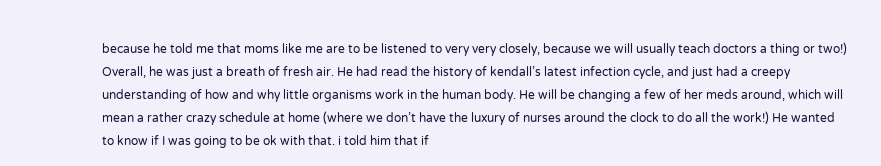because he told me that moms like me are to be listened to very very closely, because we will usually teach doctors a thing or two!) Overall, he was just a breath of fresh air. He had read the history of kendall’s latest infection cycle, and just had a creepy understanding of how and why little organisms work in the human body. He will be changing a few of her meds around, which will mean a rather crazy schedule at home (where we don’t have the luxury of nurses around the clock to do all the work!) He wanted to know if I was going to be ok with that. i told him that if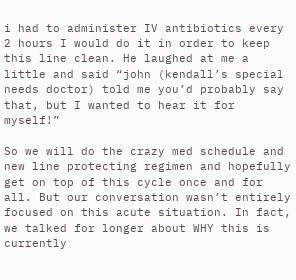i had to administer IV antibiotics every 2 hours I would do it in order to keep this line clean. He laughed at me a little and said “john (kendall’s special needs doctor) told me you’d probably say that, but I wanted to hear it for myself!”

So we will do the crazy med schedule and new line protecting regimen and hopefully get on top of this cycle once and for all. But our conversation wasn’t entirely focused on this acute situation. In fact, we talked for longer about WHY this is currently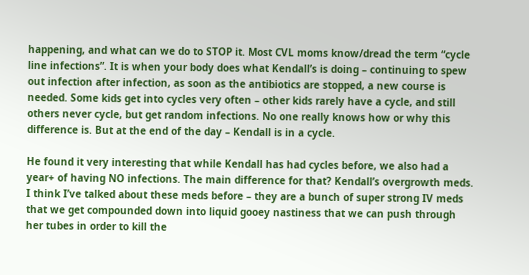happening, and what can we do to STOP it. Most CVL moms know/dread the term “cycle line infections”. It is when your body does what Kendall’s is doing – continuing to spew out infection after infection, as soon as the antibiotics are stopped, a new course is needed. Some kids get into cycles very often – other kids rarely have a cycle, and still others never cycle, but get random infections. No one really knows how or why this difference is. But at the end of the day – Kendall is in a cycle.

He found it very interesting that while Kendall has had cycles before, we also had a year+ of having NO infections. The main difference for that? Kendall’s overgrowth meds. I think I’ve talked about these meds before – they are a bunch of super strong IV meds that we get compounded down into liquid gooey nastiness that we can push through her tubes in order to kill the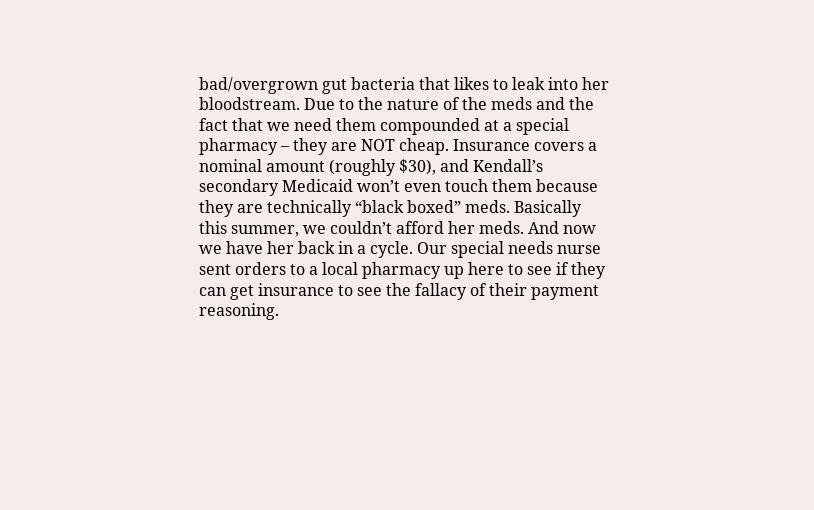bad/overgrown gut bacteria that likes to leak into her bloodstream. Due to the nature of the meds and the fact that we need them compounded at a special pharmacy – they are NOT cheap. Insurance covers a nominal amount (roughly $30), and Kendall’s secondary Medicaid won’t even touch them because they are technically “black boxed” meds. Basically this summer, we couldn’t afford her meds. And now we have her back in a cycle. Our special needs nurse sent orders to a local pharmacy up here to see if they can get insurance to see the fallacy of their payment reasoning.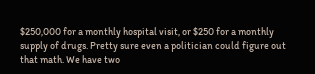$250,000 for a monthly hospital visit, or $250 for a monthly supply of drugs. Pretty sure even a politician could figure out that math. We have two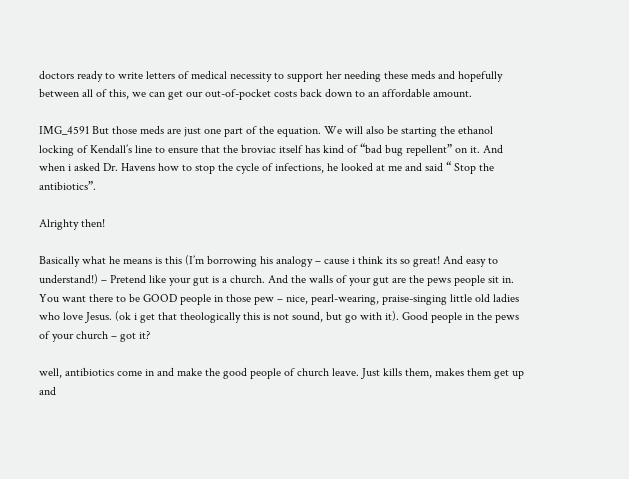doctors ready to write letters of medical necessity to support her needing these meds and hopefully between all of this, we can get our out-of-pocket costs back down to an affordable amount.

IMG_4591 But those meds are just one part of the equation. We will also be starting the ethanol locking of Kendall’s line to ensure that the broviac itself has kind of “bad bug repellent” on it. And when i asked Dr. Havens how to stop the cycle of infections, he looked at me and said “ Stop the antibiotics”.

Alrighty then!

Basically what he means is this (I’m borrowing his analogy – cause i think its so great! And easy to understand!) – Pretend like your gut is a church. And the walls of your gut are the pews people sit in. You want there to be GOOD people in those pew – nice, pearl-wearing, praise-singing little old ladies who love Jesus. (ok i get that theologically this is not sound, but go with it). Good people in the pews of your church – got it?

well, antibiotics come in and make the good people of church leave. Just kills them, makes them get up and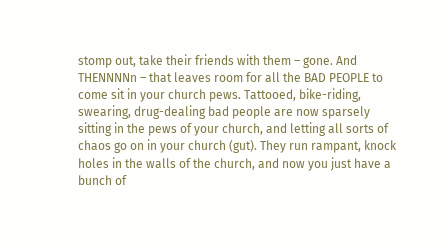stomp out, take their friends with them – gone. And THENNNNn – that leaves room for all the BAD PEOPLE to come sit in your church pews. Tattooed, bike-riding, swearing, drug-dealing bad people are now sparsely sitting in the pews of your church, and letting all sorts of chaos go on in your church (gut). They run rampant, knock holes in the walls of the church, and now you just have a bunch of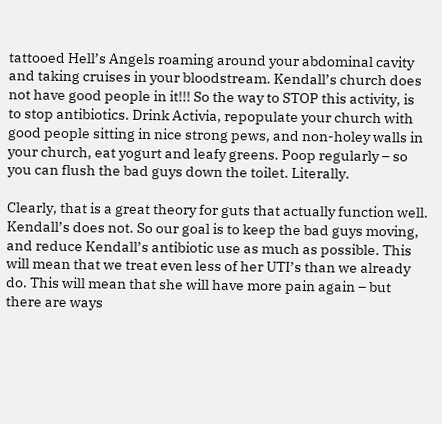tattooed Hell’s Angels roaming around your abdominal cavity and taking cruises in your bloodstream. Kendall’s church does not have good people in it!!! So the way to STOP this activity, is to stop antibiotics. Drink Activia, repopulate your church with good people sitting in nice strong pews, and non-holey walls in your church, eat yogurt and leafy greens. Poop regularly – so you can flush the bad guys down the toilet. Literally.

Clearly, that is a great theory for guts that actually function well. Kendall’s does not. So our goal is to keep the bad guys moving, and reduce Kendall’s antibiotic use as much as possible. This will mean that we treat even less of her UTI’s than we already do. This will mean that she will have more pain again – but there are ways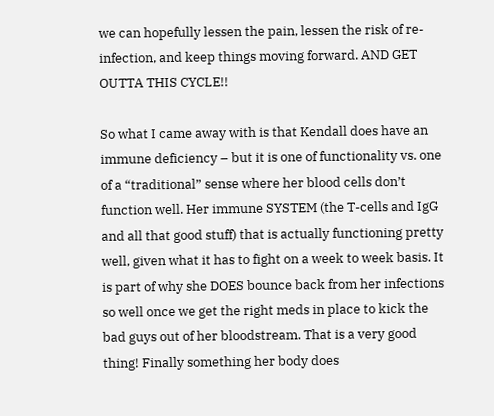we can hopefully lessen the pain, lessen the risk of re-infection, and keep things moving forward. AND GET OUTTA THIS CYCLE!!

So what I came away with is that Kendall does have an immune deficiency – but it is one of functionality vs. one of a “traditional” sense where her blood cells don’t function well. Her immune SYSTEM (the T-cells and IgG and all that good stuff) that is actually functioning pretty well, given what it has to fight on a week to week basis. It is part of why she DOES bounce back from her infections so well once we get the right meds in place to kick the bad guys out of her bloodstream. That is a very good thing! Finally something her body does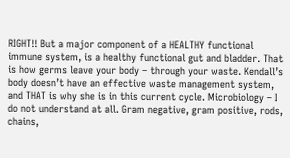RIGHT!! But a major component of a HEALTHY functional immune system, is a healthy functional gut and bladder. That is how germs leave your body – through your waste. Kendall’s body doesn’t have an effective waste management system, and THAT is why she is in this current cycle. Microbiology – I do not understand at all. Gram negative, gram positive, rods, chains,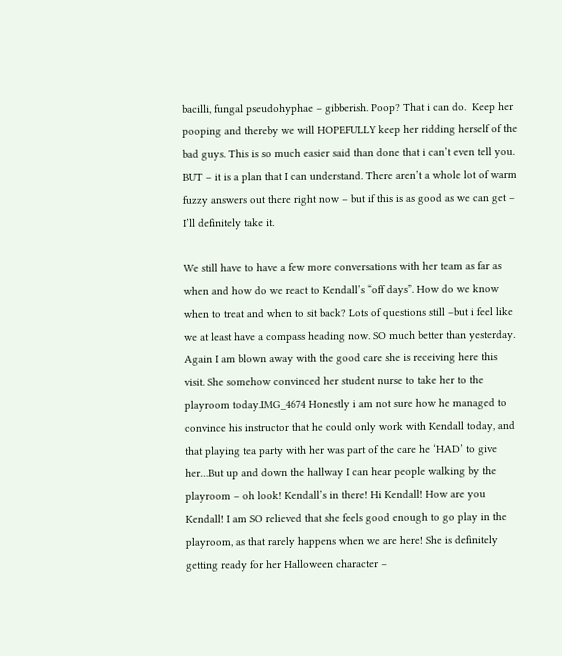bacilli, fungal pseudohyphae – gibberish. Poop? That i can do.  Keep her pooping and thereby we will HOPEFULLY keep her ridding herself of the bad guys. This is so much easier said than done that i can’t even tell you. BUT – it is a plan that I can understand. There aren’t a whole lot of warm fuzzy answers out there right now – but if this is as good as we can get – I’ll definitely take it.

We still have to have a few more conversations with her team as far as when and how do we react to Kendall’s “off days”. How do we know when to treat and when to sit back? Lots of questions still –but i feel like we at least have a compass heading now. SO much better than yesterday. Again I am blown away with the good care she is receiving here this visit. She somehow convinced her student nurse to take her to the playroom today.IMG_4674 Honestly i am not sure how he managed to convince his instructor that he could only work with Kendall today, and that playing tea party with her was part of the care he ‘HAD’ to give her…But up and down the hallway I can hear people walking by the playroom – oh look! Kendall’s in there! Hi Kendall! How are you Kendall! I am SO relieved that she feels good enough to go play in the playroom, as that rarely happens when we are here! She is definitely getting ready for her Halloween character –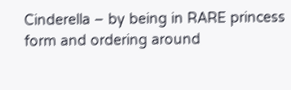Cinderella – by being in RARE princess form and ordering around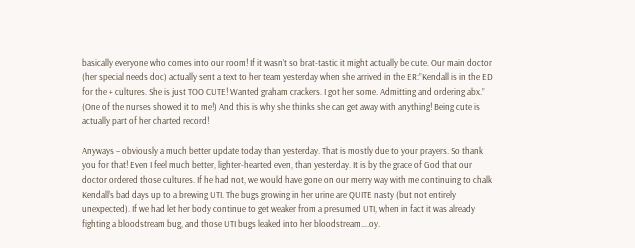basically everyone who comes into our room! If it wasn’t so brat-tastic it might actually be cute. Our main doctor (her special needs doc) actually sent a text to her team yesterday when she arrived in the ER:”Kendall is in the ED for the + cultures. She is just TOO CUTE! Wanted graham crackers. I got her some. Admitting and ordering abx.” (One of the nurses showed it to me!) And this is why she thinks she can get away with anything! Being cute is actually part of her charted record!

Anyways – obviously a much better update today than yesterday. That is mostly due to your prayers. So thank you for that! Even I feel much better, lighter-hearted even, than yesterday. It is by the grace of God that our doctor ordered those cultures. If he had not, we would have gone on our merry way with me continuing to chalk Kendall’s bad days up to a brewing UTI. The bugs growing in her urine are QUITE nasty (but not entirely unexpected). If we had let her body continue to get weaker from a presumed UTI, when in fact it was already fighting a bloodstream bug, and those UTI bugs leaked into her bloodstream….oy.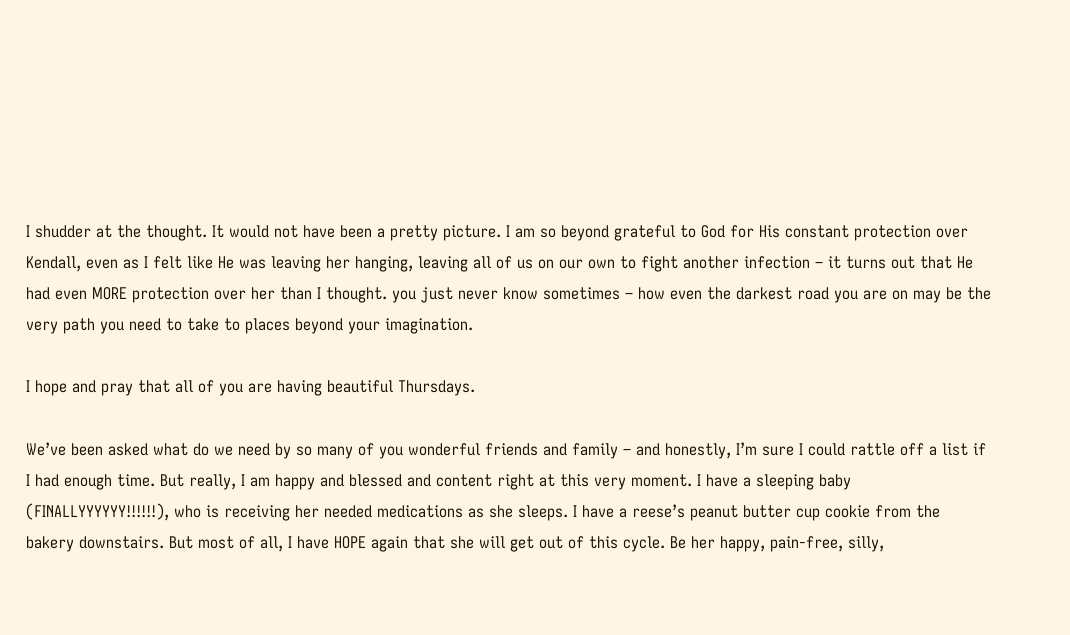I shudder at the thought. It would not have been a pretty picture. I am so beyond grateful to God for His constant protection over Kendall, even as I felt like He was leaving her hanging, leaving all of us on our own to fight another infection – it turns out that He had even MORE protection over her than I thought. you just never know sometimes – how even the darkest road you are on may be the very path you need to take to places beyond your imagination.

I hope and pray that all of you are having beautiful Thursdays.

We’ve been asked what do we need by so many of you wonderful friends and family – and honestly, I’m sure I could rattle off a list if I had enough time. But really, I am happy and blessed and content right at this very moment. I have a sleeping baby (FINALLYYYYYY!!!!!!), who is receiving her needed medications as she sleeps. I have a reese’s peanut butter cup cookie from the bakery downstairs. But most of all, I have HOPE again that she will get out of this cycle. Be her happy, pain-free, silly,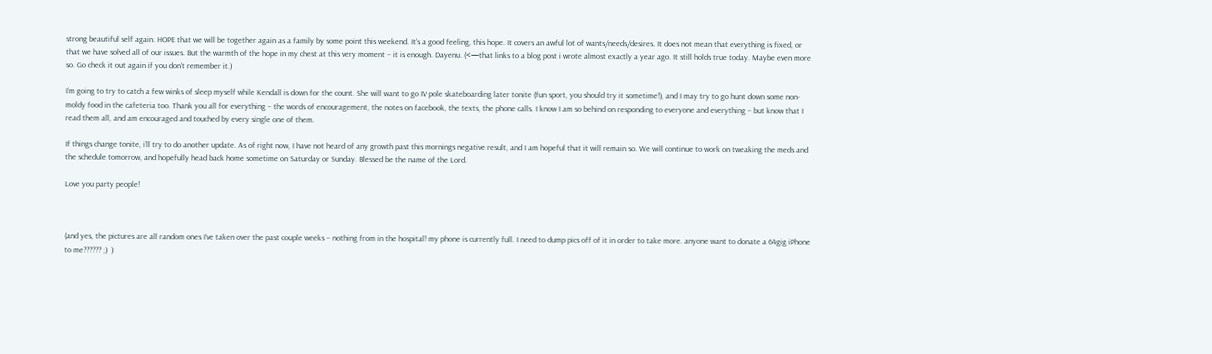strong beautiful self again. HOPE that we will be together again as a family by some point this weekend. It’s a good feeling, this hope. It covers an awful lot of wants/needs/desires. It does not mean that everything is fixed, or that we have solved all of our issues. But the warmth of the hope in my chest at this very moment – it is enough. Dayenu. (<—that links to a blog post i wrote almost exactly a year ago. It still holds true today. Maybe even more so. Go check it out again if you don’t remember it.)

I’m going to try to catch a few winks of sleep myself while Kendall is down for the count. She will want to go IV pole skateboarding later tonite (fun sport, you should try it sometime!), and I may try to go hunt down some non-moldy food in the cafeteria too. Thank you all for everything – the words of encouragement, the notes on facebook, the texts, the phone calls. I know I am so behind on responding to everyone and everything – but know that I read them all, and am encouraged and touched by every single one of them.

If things change tonite, i’ll try to do another update. As of right now, I have not heard of any growth past this mornings negative result, and I am hopeful that it will remain so. We will continue to work on tweaking the meds and the schedule tomorrow, and hopefully head back home sometime on Saturday or Sunday. Blessed be the name of the Lord.

Love you party people!



(and yes, the pictures are all random ones I’ve taken over the past couple weeks – nothing from in the hospital! my phone is currently full. I need to dump pics off of it in order to take more. anyone want to donate a 64gig iPhone to me?????? ;)  )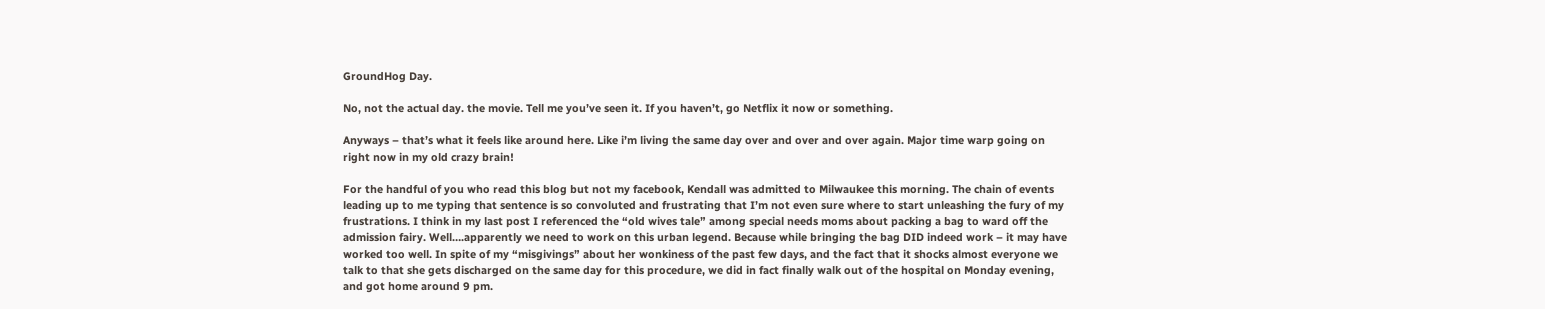GroundHog Day.

No, not the actual day. the movie. Tell me you’ve seen it. If you haven’t, go Netflix it now or something.

Anyways – that’s what it feels like around here. Like i’m living the same day over and over and over again. Major time warp going on right now in my old crazy brain!

For the handful of you who read this blog but not my facebook, Kendall was admitted to Milwaukee this morning. The chain of events leading up to me typing that sentence is so convoluted and frustrating that I’m not even sure where to start unleashing the fury of my frustrations. I think in my last post I referenced the “old wives tale” among special needs moms about packing a bag to ward off the admission fairy. Well….apparently we need to work on this urban legend. Because while bringing the bag DID indeed work – it may have worked too well. In spite of my “misgivings” about her wonkiness of the past few days, and the fact that it shocks almost everyone we talk to that she gets discharged on the same day for this procedure, we did in fact finally walk out of the hospital on Monday evening, and got home around 9 pm.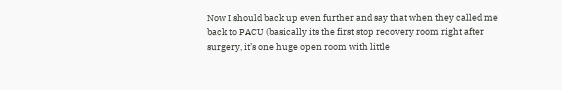Now I should back up even further and say that when they called me back to PACU (basically its the first stop recovery room right after surgery, it’s one huge open room with little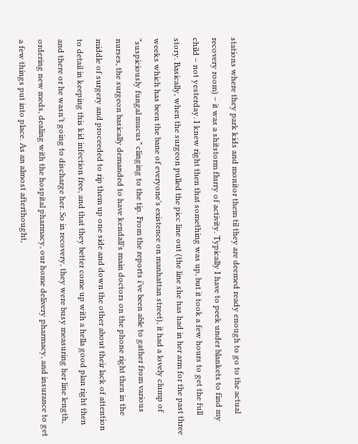stations where they park kids and monitor them til they are deemed ready enough to go to the actual recovery room) – it was a shitstorm flurry of activity. Typically I have to peek under blankets to find my child – not yesterday. I knew right then that something was up, but it took a few hours to get the full story. Basically, when the surgeon pulled the picc line out (the line she has had in her arm for the past three weeks which has been the bane of everyone’s existence on manhattan street), it had a lovely clump of “suspiciously fungal mucus” clinging to the tip. From the reports i’ve been able to gather from various nurses, the surgeon basically demanded to have kendall’s main doctors on the phone right then in the middle of surgery and proceeded to rip them up one side and down the other about their lack of attention to detail in keeping this kid infection free, and that they better come up with a hella good plan right then and there or he wasn’t going to discharge her. So in recovery, they were busy measuring her line length, ordering new meds, dealing with the hospital pharmacy, our home delivery pharmacy, and insurance to get a few things put into place. As an almost afterthought,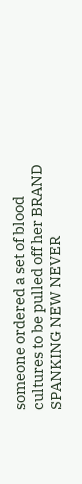someone ordered a set of blood cultures to be pulled off her BRAND SPANKING NEW NEVER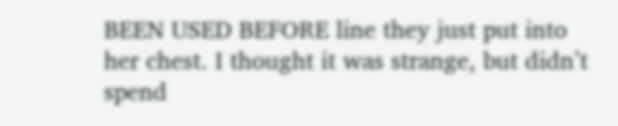BEEN USED BEFORE line they just put into her chest. I thought it was strange, but didn’t spend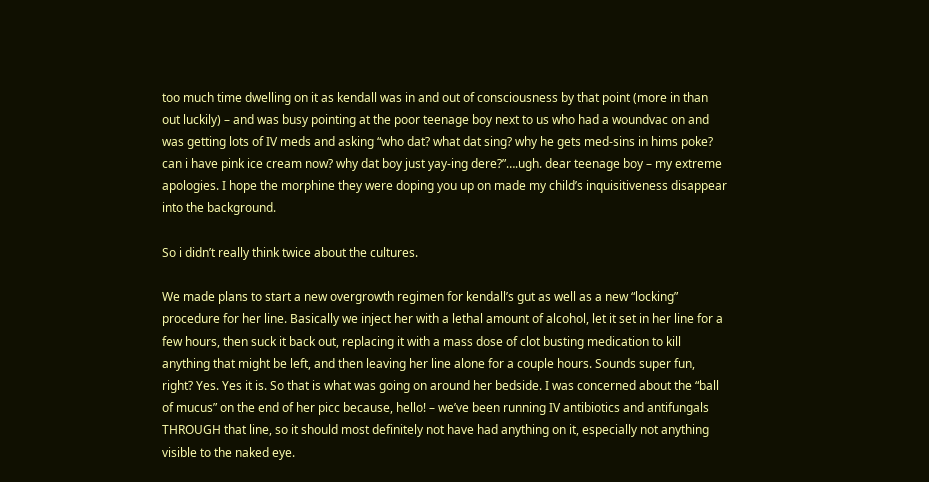too much time dwelling on it as kendall was in and out of consciousness by that point (more in than out luckily) – and was busy pointing at the poor teenage boy next to us who had a woundvac on and was getting lots of IV meds and asking “who dat? what dat sing? why he gets med-sins in hims poke? can i have pink ice cream now? why dat boy just yay-ing dere?”….ugh. dear teenage boy – my extreme apologies. I hope the morphine they were doping you up on made my child’s inquisitiveness disappear into the background.

So i didn’t really think twice about the cultures.

We made plans to start a new overgrowth regimen for kendall’s gut as well as a new “locking” procedure for her line. Basically we inject her with a lethal amount of alcohol, let it set in her line for a few hours, then suck it back out, replacing it with a mass dose of clot busting medication to kill anything that might be left, and then leaving her line alone for a couple hours. Sounds super fun, right? Yes. Yes it is. So that is what was going on around her bedside. I was concerned about the “ball of mucus” on the end of her picc because, hello! – we’ve been running IV antibiotics and antifungals THROUGH that line, so it should most definitely not have had anything on it, especially not anything visible to the naked eye.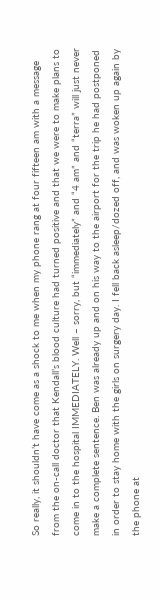So really, it shouldn’t have come as a shock to me when my phone rang at four fifteen am with a message from the on-call doctor that Kendall’s blood culture had turned positive and that we were to make plans to come in to the hospital IMMEDIATELY. Well – sorry, but “immediately” and “4 am” and “terra” will just never make a complete sentence. Ben was already up and on his way to the airport for the trip he had postponed in order to stay home with the girls on surgery day. I fell back asleep/dozed off, and was woken up again by the phone at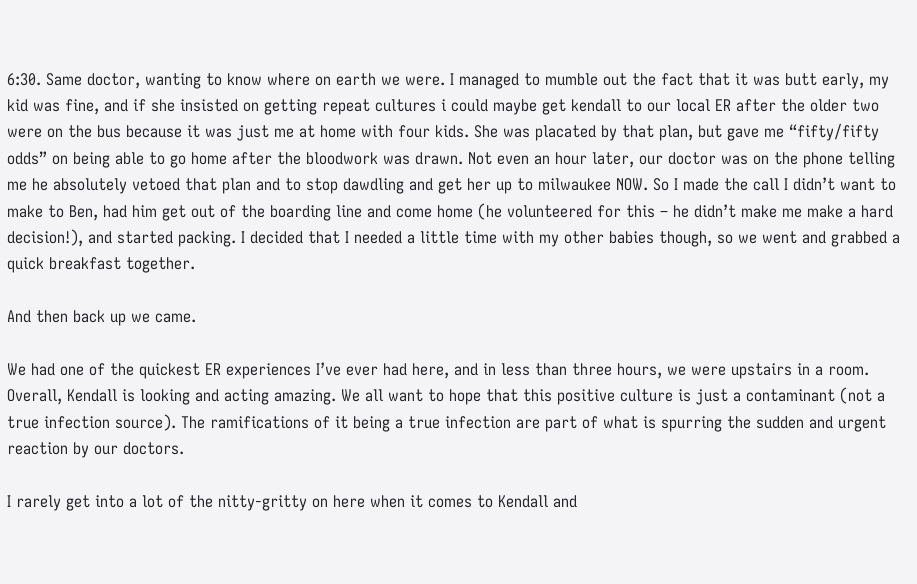6:30. Same doctor, wanting to know where on earth we were. I managed to mumble out the fact that it was butt early, my kid was fine, and if she insisted on getting repeat cultures i could maybe get kendall to our local ER after the older two were on the bus because it was just me at home with four kids. She was placated by that plan, but gave me “fifty/fifty odds” on being able to go home after the bloodwork was drawn. Not even an hour later, our doctor was on the phone telling me he absolutely vetoed that plan and to stop dawdling and get her up to milwaukee NOW. So I made the call I didn’t want to make to Ben, had him get out of the boarding line and come home (he volunteered for this – he didn’t make me make a hard decision!), and started packing. I decided that I needed a little time with my other babies though, so we went and grabbed a quick breakfast together.

And then back up we came.

We had one of the quickest ER experiences I’ve ever had here, and in less than three hours, we were upstairs in a room. Overall, Kendall is looking and acting amazing. We all want to hope that this positive culture is just a contaminant (not a true infection source). The ramifications of it being a true infection are part of what is spurring the sudden and urgent reaction by our doctors.

I rarely get into a lot of the nitty-gritty on here when it comes to Kendall and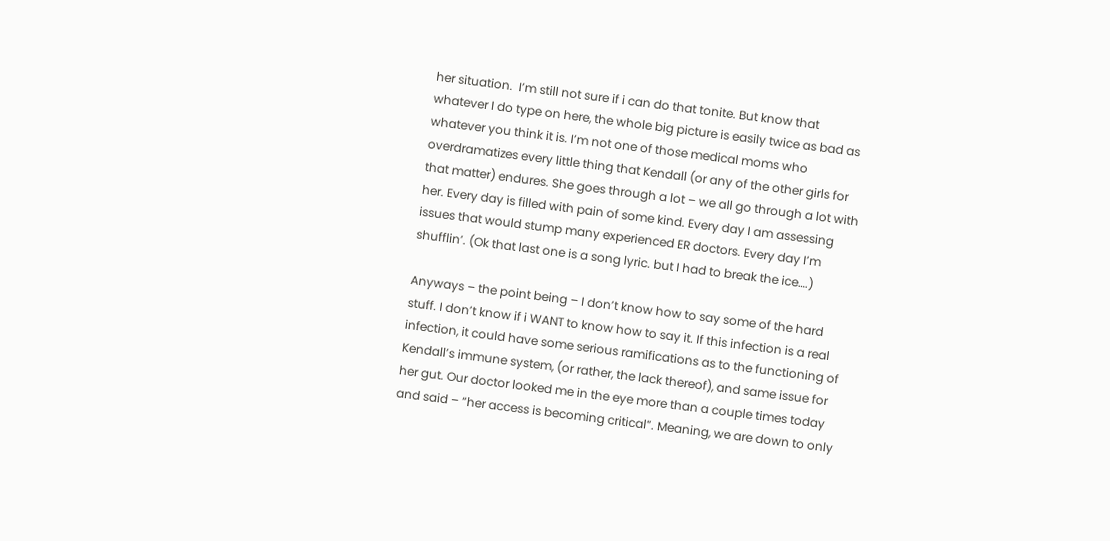her situation.  I’m still not sure if i can do that tonite. But know that whatever I do type on here, the whole big picture is easily twice as bad as whatever you think it is. I’m not one of those medical moms who overdramatizes every little thing that Kendall (or any of the other girls for that matter) endures. She goes through a lot – we all go through a lot with her. Every day is filled with pain of some kind. Every day I am assessing issues that would stump many experienced ER doctors. Every day I’m shufflin’. (Ok that last one is a song lyric. but I had to break the ice….)

Anyways – the point being – I don’t know how to say some of the hard stuff. I don’t know if i WANT to know how to say it. If this infection is a real infection, it could have some serious ramifications as to the functioning of Kendall’s immune system, (or rather, the lack thereof), and same issue for her gut. Our doctor looked me in the eye more than a couple times today and said – “her access is becoming critical”. Meaning, we are down to only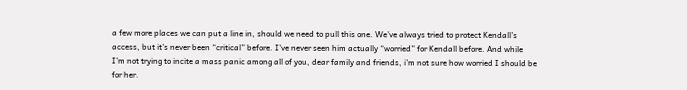a few more places we can put a line in, should we need to pull this one. We’ve always tried to protect Kendall’s access, but it’s never been “critical” before. I’ve never seen him actually “worried” for Kendall before. And while I’m not trying to incite a mass panic among all of you, dear family and friends, i’m not sure how worried I should be for her.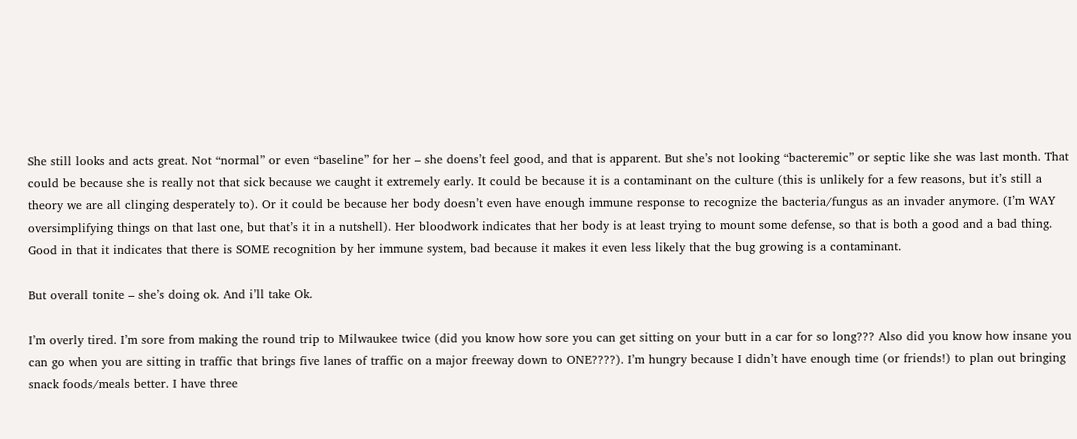She still looks and acts great. Not “normal” or even “baseline” for her – she doens’t feel good, and that is apparent. But she’s not looking “bacteremic” or septic like she was last month. That could be because she is really not that sick because we caught it extremely early. It could be because it is a contaminant on the culture (this is unlikely for a few reasons, but it’s still a theory we are all clinging desperately to). Or it could be because her body doesn’t even have enough immune response to recognize the bacteria/fungus as an invader anymore. (I’m WAY oversimplifying things on that last one, but that’s it in a nutshell). Her bloodwork indicates that her body is at least trying to mount some defense, so that is both a good and a bad thing. Good in that it indicates that there is SOME recognition by her immune system, bad because it makes it even less likely that the bug growing is a contaminant.

But overall tonite – she’s doing ok. And i’ll take Ok.

I’m overly tired. I’m sore from making the round trip to Milwaukee twice (did you know how sore you can get sitting on your butt in a car for so long??? Also did you know how insane you can go when you are sitting in traffic that brings five lanes of traffic on a major freeway down to ONE????). I’m hungry because I didn’t have enough time (or friends!) to plan out bringing snack foods/meals better. I have three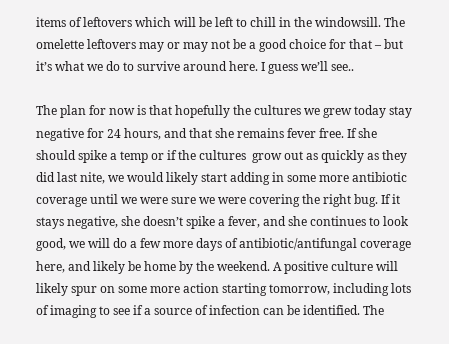items of leftovers which will be left to chill in the windowsill. The omelette leftovers may or may not be a good choice for that – but it’s what we do to survive around here. I guess we’ll see..

The plan for now is that hopefully the cultures we grew today stay negative for 24 hours, and that she remains fever free. If she should spike a temp or if the cultures  grow out as quickly as they did last nite, we would likely start adding in some more antibiotic coverage until we were sure we were covering the right bug. If it stays negative, she doesn’t spike a fever, and she continues to look good, we will do a few more days of antibiotic/antifungal coverage here, and likely be home by the weekend. A positive culture will likely spur on some more action starting tomorrow, including lots of imaging to see if a source of infection can be identified. The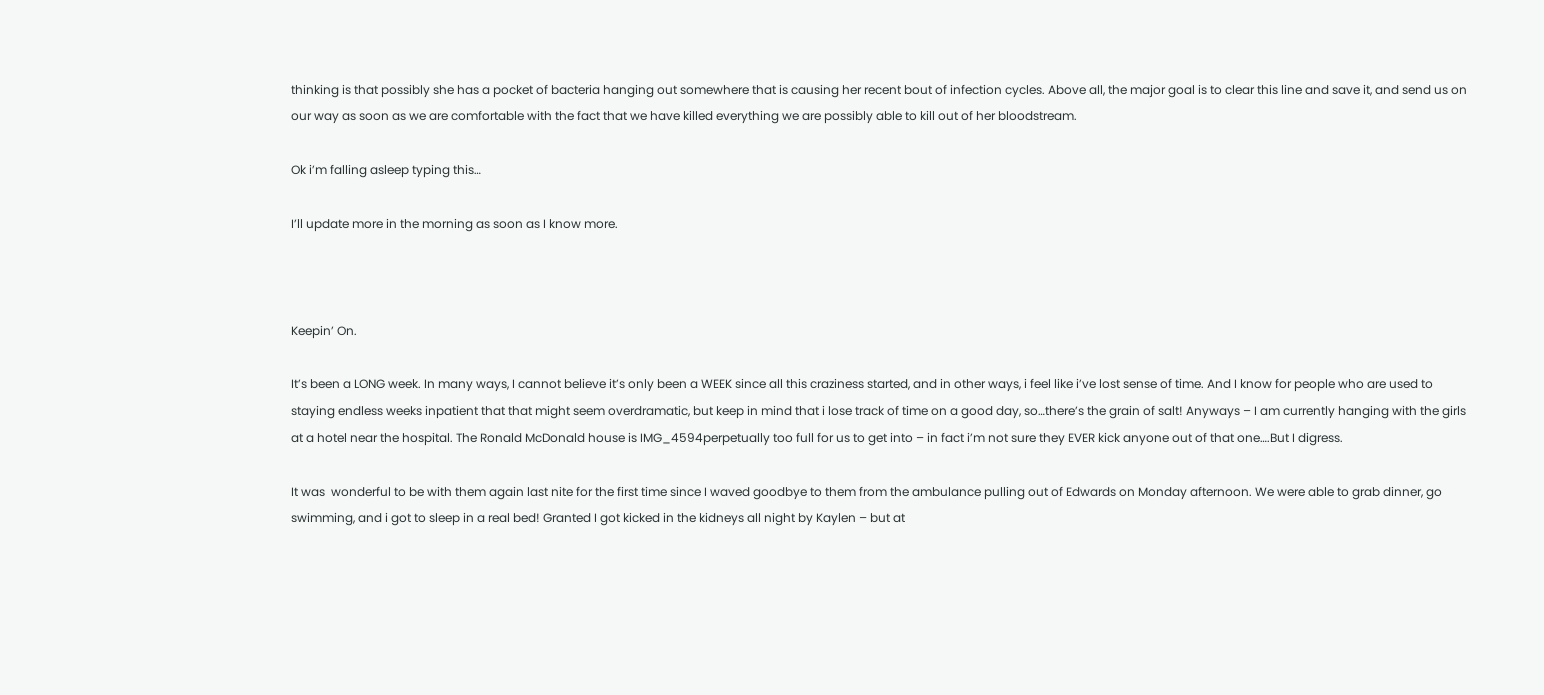thinking is that possibly she has a pocket of bacteria hanging out somewhere that is causing her recent bout of infection cycles. Above all, the major goal is to clear this line and save it, and send us on our way as soon as we are comfortable with the fact that we have killed everything we are possibly able to kill out of her bloodstream.

Ok i’m falling asleep typing this…

I’ll update more in the morning as soon as I know more.



Keepin’ On.

It’s been a LONG week. In many ways, I cannot believe it’s only been a WEEK since all this craziness started, and in other ways, i feel like i’ve lost sense of time. And I know for people who are used to staying endless weeks inpatient that that might seem overdramatic, but keep in mind that i lose track of time on a good day, so…there’s the grain of salt! Anyways – I am currently hanging with the girls at a hotel near the hospital. The Ronald McDonald house is IMG_4594perpetually too full for us to get into – in fact i’m not sure they EVER kick anyone out of that one….But I digress.

It was  wonderful to be with them again last nite for the first time since I waved goodbye to them from the ambulance pulling out of Edwards on Monday afternoon. We were able to grab dinner, go swimming, and i got to sleep in a real bed! Granted I got kicked in the kidneys all night by Kaylen – but at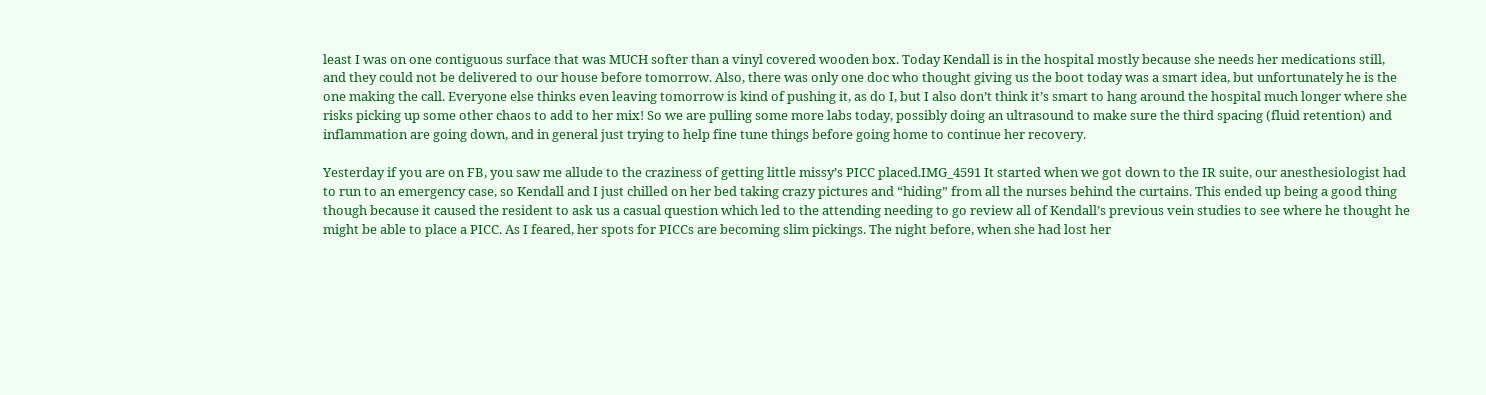least I was on one contiguous surface that was MUCH softer than a vinyl covered wooden box. Today Kendall is in the hospital mostly because she needs her medications still, and they could not be delivered to our house before tomorrow. Also, there was only one doc who thought giving us the boot today was a smart idea, but unfortunately he is the one making the call. Everyone else thinks even leaving tomorrow is kind of pushing it, as do I, but I also don’t think it’s smart to hang around the hospital much longer where she risks picking up some other chaos to add to her mix! So we are pulling some more labs today, possibly doing an ultrasound to make sure the third spacing (fluid retention) and inflammation are going down, and in general just trying to help fine tune things before going home to continue her recovery.

Yesterday if you are on FB, you saw me allude to the craziness of getting little missy’s PICC placed.IMG_4591 It started when we got down to the IR suite, our anesthesiologist had to run to an emergency case, so Kendall and I just chilled on her bed taking crazy pictures and “hiding” from all the nurses behind the curtains. This ended up being a good thing though because it caused the resident to ask us a casual question which led to the attending needing to go review all of Kendall’s previous vein studies to see where he thought he might be able to place a PICC. As I feared, her spots for PICCs are becoming slim pickings. The night before, when she had lost her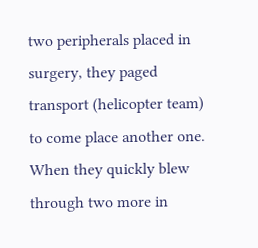two peripherals placed in surgery, they paged transport (helicopter team) to come place another one. When they quickly blew through two more in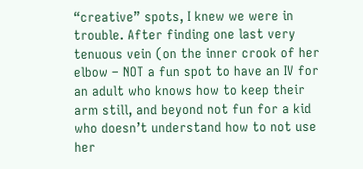“creative” spots, I knew we were in trouble. After finding one last very tenuous vein (on the inner crook of her elbow – NOT a fun spot to have an IV for an adult who knows how to keep their arm still, and beyond not fun for a kid who doesn’t understand how to not use her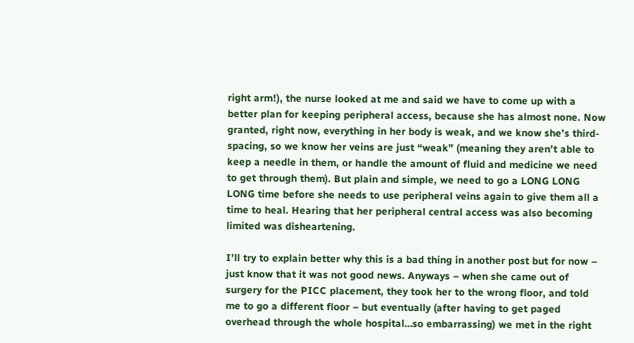right arm!), the nurse looked at me and said we have to come up with a better plan for keeping peripheral access, because she has almost none. Now granted, right now, everything in her body is weak, and we know she’s third-spacing, so we know her veins are just “weak” (meaning they aren’t able to keep a needle in them, or handle the amount of fluid and medicine we need to get through them). But plain and simple, we need to go a LONG LONG LONG time before she needs to use peripheral veins again to give them all a time to heal. Hearing that her peripheral central access was also becoming limited was disheartening.

I’ll try to explain better why this is a bad thing in another post but for now – just know that it was not good news. Anyways – when she came out of surgery for the PICC placement, they took her to the wrong floor, and told me to go a different floor – but eventually (after having to get paged overhead through the whole hospital…so embarrassing) we met in the right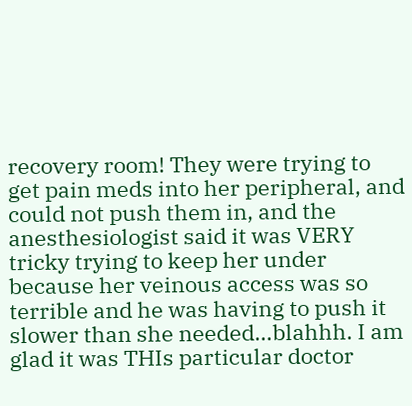recovery room! They were trying to get pain meds into her peripheral, and could not push them in, and the anesthesiologist said it was VERY tricky trying to keep her under because her veinous access was so terrible and he was having to push it slower than she needed…blahhh. I am glad it was THIs particular doctor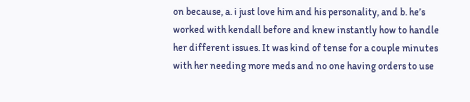on because, a. i just love him and his personality, and b. he’s worked with kendall before and knew instantly how to handle her different issues. It was kind of tense for a couple minutes with her needing more meds and no one having orders to use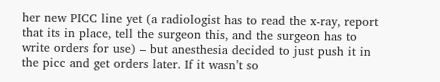her new PICC line yet (a radiologist has to read the x-ray, report that its in place, tell the surgeon this, and the surgeon has to write orders for use) – but anesthesia decided to just push it in the picc and get orders later. If it wasn’t so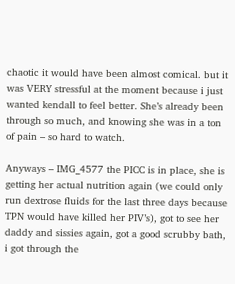chaotic it would have been almost comical. but it was VERY stressful at the moment because i just wanted kendall to feel better. She’s already been through so much, and knowing she was in a ton of pain – so hard to watch.

Anyways – IMG_4577 the PICC is in place, she is getting her actual nutrition again (we could only run dextrose fluids for the last three days because TPN would have killed her PIV’s), got to see her daddy and sissies again, got a good scrubby bath, i got through the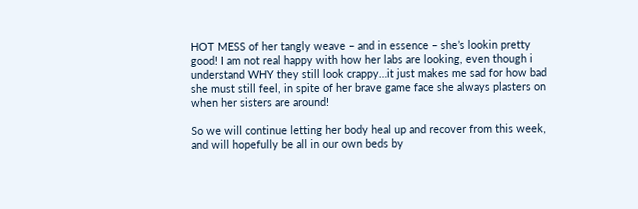HOT MESS of her tangly weave – and in essence – she’s lookin pretty good! I am not real happy with how her labs are looking, even though i understand WHY they still look crappy…it just makes me sad for how bad she must still feel, in spite of her brave game face she always plasters on when her sisters are around!

So we will continue letting her body heal up and recover from this week, and will hopefully be all in our own beds by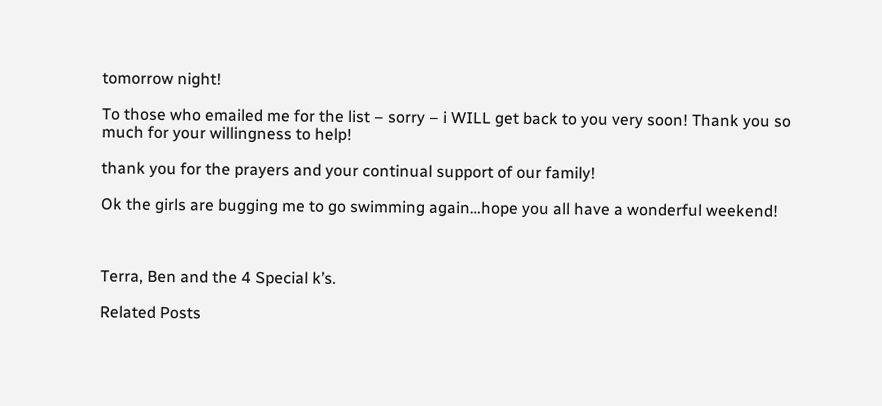tomorrow night!

To those who emailed me for the list – sorry – i WILL get back to you very soon! Thank you so much for your willingness to help!

thank you for the prayers and your continual support of our family!

Ok the girls are bugging me to go swimming again…hope you all have a wonderful weekend!



Terra, Ben and the 4 Special k’s.

Related Posts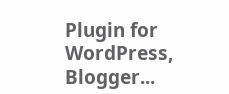Plugin for WordPress, Blogger...